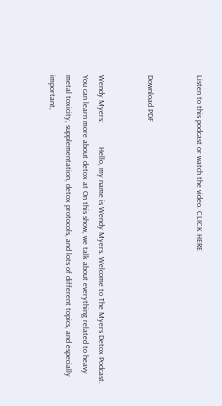Listen to this podcast or watch the video. CLICK HERE


Download PDF


Wendy Myers:            Hello, my name is Wendy Myers. Welcome to The Myers Detox Podcast. You can learn more about detox at On this show, we talk about everything related to heavy metal toxicity, supplementation, detox protocols, and lots of different topics, and especially important,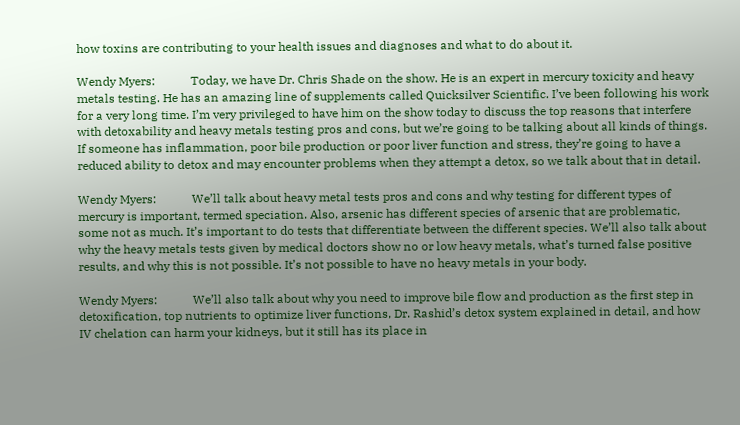how toxins are contributing to your health issues and diagnoses and what to do about it.

Wendy Myers:            Today, we have Dr. Chris Shade on the show. He is an expert in mercury toxicity and heavy metals testing. He has an amazing line of supplements called Quicksilver Scientific. I’ve been following his work for a very long time. I’m very privileged to have him on the show today to discuss the top reasons that interfere with detoxability and heavy metals testing pros and cons, but we’re going to be talking about all kinds of things. If someone has inflammation, poor bile production or poor liver function and stress, they’re going to have a reduced ability to detox and may encounter problems when they attempt a detox, so we talk about that in detail.

Wendy Myers:            We’ll talk about heavy metal tests pros and cons and why testing for different types of mercury is important, termed speciation. Also, arsenic has different species of arsenic that are problematic, some not as much. It’s important to do tests that differentiate between the different species. We’ll also talk about why the heavy metals tests given by medical doctors show no or low heavy metals, what’s turned false positive results, and why this is not possible. It’s not possible to have no heavy metals in your body.

Wendy Myers:            We’ll also talk about why you need to improve bile flow and production as the first step in detoxification, top nutrients to optimize liver functions, Dr. Rashid’s detox system explained in detail, and how IV chelation can harm your kidneys, but it still has its place in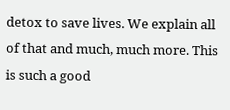detox to save lives. We explain all of that and much, much more. This is such a good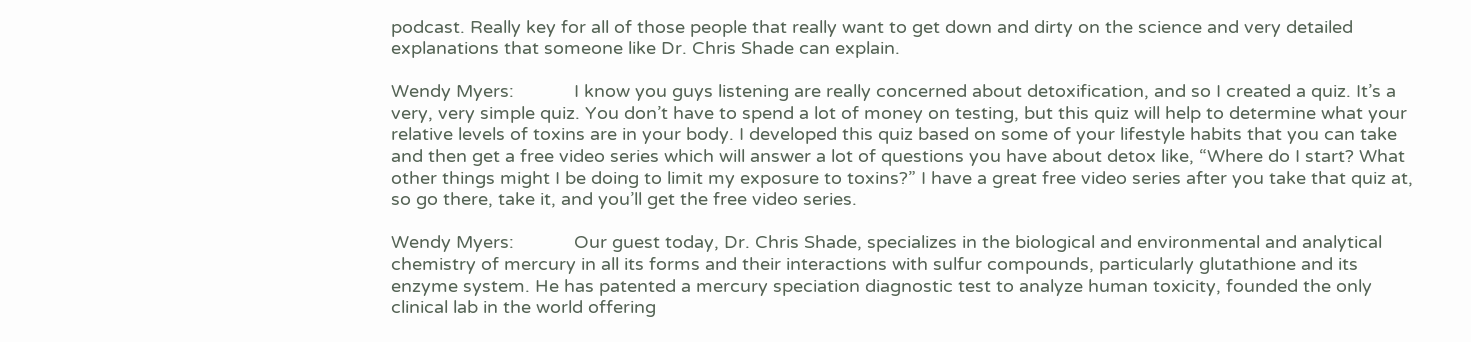podcast. Really key for all of those people that really want to get down and dirty on the science and very detailed explanations that someone like Dr. Chris Shade can explain.

Wendy Myers:            I know you guys listening are really concerned about detoxification, and so I created a quiz. It’s a very, very simple quiz. You don’t have to spend a lot of money on testing, but this quiz will help to determine what your relative levels of toxins are in your body. I developed this quiz based on some of your lifestyle habits that you can take and then get a free video series which will answer a lot of questions you have about detox like, “Where do I start? What other things might I be doing to limit my exposure to toxins?” I have a great free video series after you take that quiz at, so go there, take it, and you’ll get the free video series.

Wendy Myers:            Our guest today, Dr. Chris Shade, specializes in the biological and environmental and analytical chemistry of mercury in all its forms and their interactions with sulfur compounds, particularly glutathione and its enzyme system. He has patented a mercury speciation diagnostic test to analyze human toxicity, founded the only clinical lab in the world offering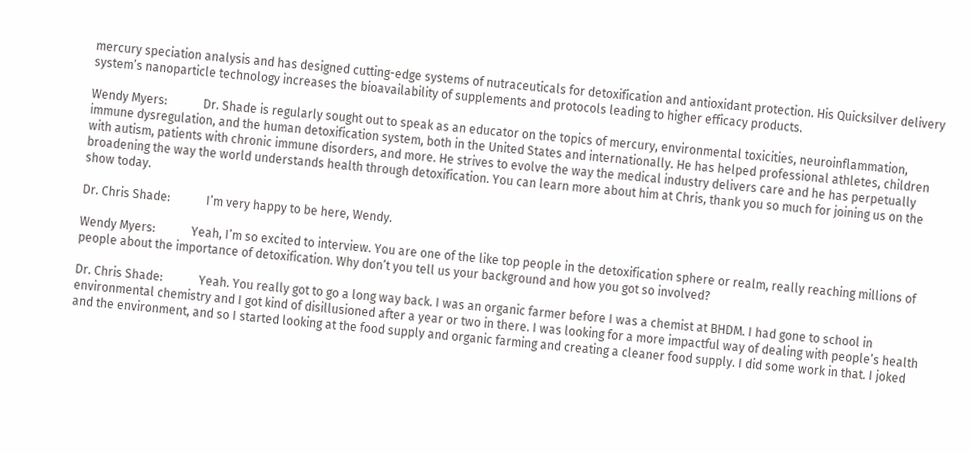mercury speciation analysis and has designed cutting-edge systems of nutraceuticals for detoxification and antioxidant protection. His Quicksilver delivery system’s nanoparticle technology increases the bioavailability of supplements and protocols leading to higher efficacy products.

Wendy Myers:            Dr. Shade is regularly sought out to speak as an educator on the topics of mercury, environmental toxicities, neuroinflammation, immune dysregulation, and the human detoxification system, both in the United States and internationally. He has helped professional athletes, children with autism, patients with chronic immune disorders, and more. He strives to evolve the way the medical industry delivers care and he has perpetually broadening the way the world understands health through detoxification. You can learn more about him at Chris, thank you so much for joining us on the show today.

Dr. Chris Shade:            I’m very happy to be here, Wendy.

Wendy Myers:            Yeah, I’m so excited to interview. You are one of the like top people in the detoxification sphere or realm, really reaching millions of people about the importance of detoxification. Why don’t you tell us your background and how you got so involved?

Dr. Chris Shade:            Yeah. You really got to go a long way back. I was an organic farmer before I was a chemist at BHDM. I had gone to school in environmental chemistry and I got kind of disillusioned after a year or two in there. I was looking for a more impactful way of dealing with people’s health and the environment, and so I started looking at the food supply and organic farming and creating a cleaner food supply. I did some work in that. I joked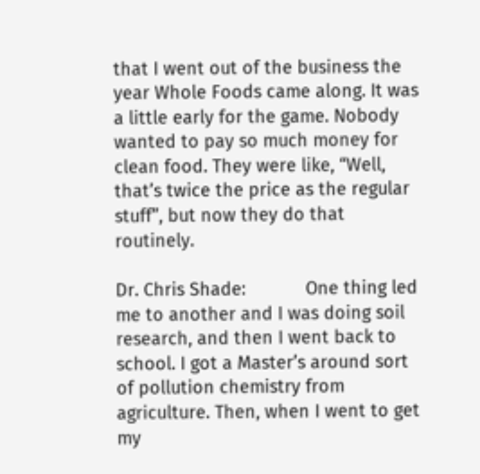that I went out of the business the year Whole Foods came along. It was a little early for the game. Nobody wanted to pay so much money for clean food. They were like, “Well, that’s twice the price as the regular stuff”, but now they do that routinely.

Dr. Chris Shade:            One thing led me to another and I was doing soil research, and then I went back to school. I got a Master’s around sort of pollution chemistry from agriculture. Then, when I went to get my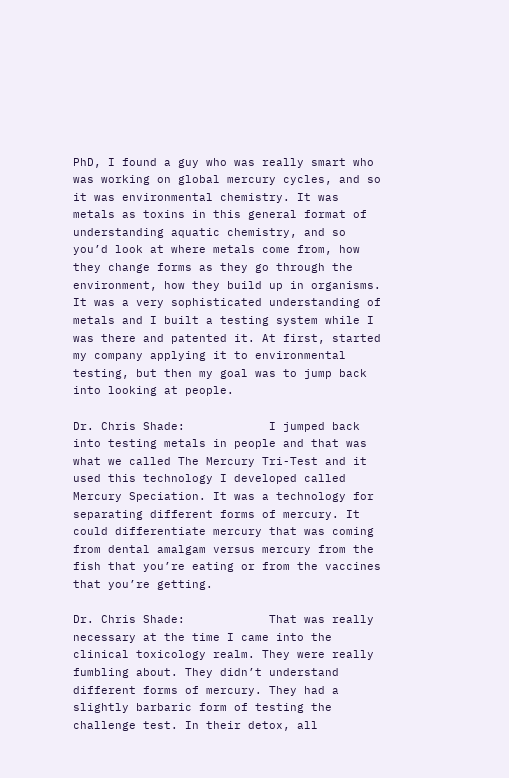PhD, I found a guy who was really smart who was working on global mercury cycles, and so it was environmental chemistry. It was metals as toxins in this general format of understanding aquatic chemistry, and so you’d look at where metals come from, how they change forms as they go through the environment, how they build up in organisms. It was a very sophisticated understanding of metals and I built a testing system while I was there and patented it. At first, started my company applying it to environmental testing, but then my goal was to jump back into looking at people.

Dr. Chris Shade:            I jumped back into testing metals in people and that was what we called The Mercury Tri-Test and it used this technology I developed called Mercury Speciation. It was a technology for separating different forms of mercury. It could differentiate mercury that was coming from dental amalgam versus mercury from the fish that you’re eating or from the vaccines that you’re getting.

Dr. Chris Shade:            That was really necessary at the time I came into the clinical toxicology realm. They were really fumbling about. They didn’t understand different forms of mercury. They had a slightly barbaric form of testing the challenge test. In their detox, all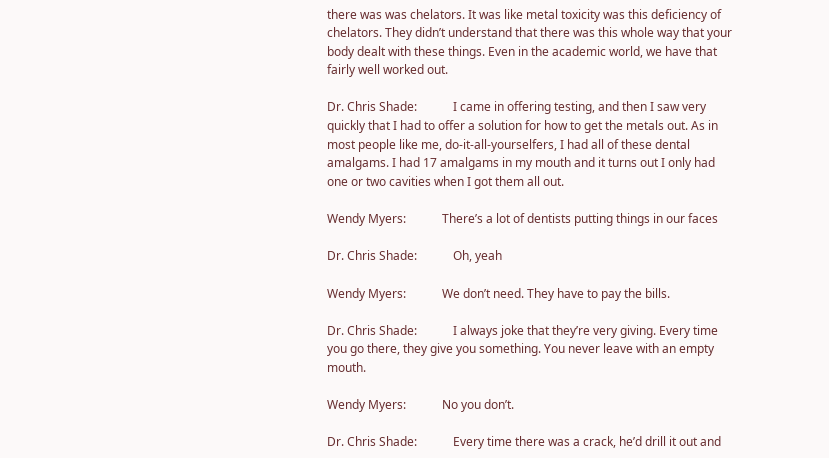there was was chelators. It was like metal toxicity was this deficiency of chelators. They didn’t understand that there was this whole way that your body dealt with these things. Even in the academic world, we have that fairly well worked out.

Dr. Chris Shade:            I came in offering testing, and then I saw very quickly that I had to offer a solution for how to get the metals out. As in most people like me, do-it-all-yourselfers, I had all of these dental amalgams. I had 17 amalgams in my mouth and it turns out I only had one or two cavities when I got them all out.

Wendy Myers:            There’s a lot of dentists putting things in our faces

Dr. Chris Shade:            Oh, yeah

Wendy Myers:            We don’t need. They have to pay the bills.

Dr. Chris Shade:            I always joke that they’re very giving. Every time you go there, they give you something. You never leave with an empty mouth.

Wendy Myers:            No you don’t.

Dr. Chris Shade:            Every time there was a crack, he’d drill it out and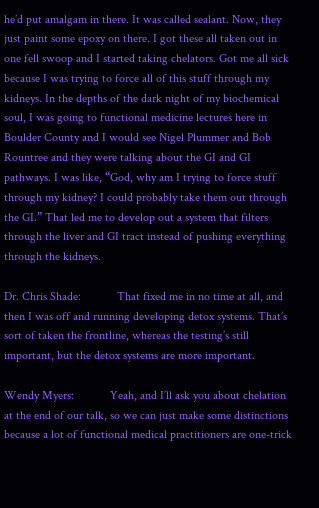he’d put amalgam in there. It was called sealant. Now, they just paint some epoxy on there. I got these all taken out in one fell swoop and I started taking chelators. Got me all sick because I was trying to force all of this stuff through my kidneys. In the depths of the dark night of my biochemical soul, I was going to functional medicine lectures here in Boulder County and I would see Nigel Plummer and Bob Rountree and they were talking about the GI and GI pathways. I was like, “God, why am I trying to force stuff through my kidney? I could probably take them out through the GI.” That led me to develop out a system that filters through the liver and GI tract instead of pushing everything through the kidneys.

Dr. Chris Shade:            That fixed me in no time at all, and then I was off and running developing detox systems. That’s sort of taken the frontline, whereas the testing’s still important, but the detox systems are more important.

Wendy Myers:            Yeah, and I’ll ask you about chelation at the end of our talk, so we can just make some distinctions because a lot of functional medical practitioners are one-trick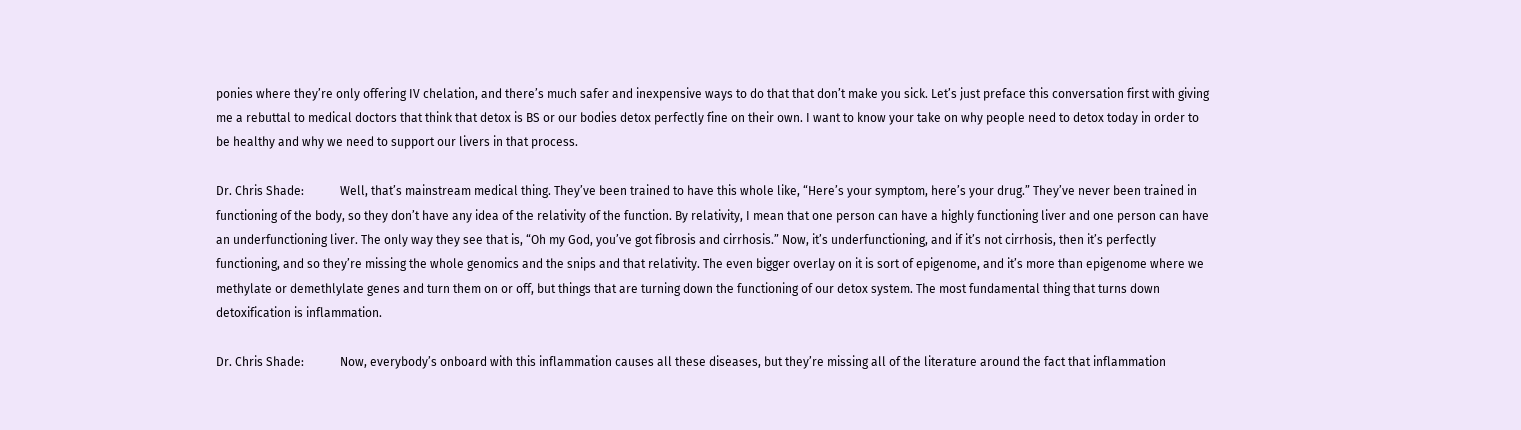ponies where they’re only offering IV chelation, and there’s much safer and inexpensive ways to do that that don’t make you sick. Let’s just preface this conversation first with giving me a rebuttal to medical doctors that think that detox is BS or our bodies detox perfectly fine on their own. I want to know your take on why people need to detox today in order to be healthy and why we need to support our livers in that process.

Dr. Chris Shade:            Well, that’s mainstream medical thing. They’ve been trained to have this whole like, “Here’s your symptom, here’s your drug.” They’ve never been trained in functioning of the body, so they don’t have any idea of the relativity of the function. By relativity, I mean that one person can have a highly functioning liver and one person can have an underfunctioning liver. The only way they see that is, “Oh my God, you’ve got fibrosis and cirrhosis.” Now, it’s underfunctioning, and if it’s not cirrhosis, then it’s perfectly functioning, and so they’re missing the whole genomics and the snips and that relativity. The even bigger overlay on it is sort of epigenome, and it’s more than epigenome where we methylate or demethlylate genes and turn them on or off, but things that are turning down the functioning of our detox system. The most fundamental thing that turns down detoxification is inflammation.

Dr. Chris Shade:            Now, everybody’s onboard with this inflammation causes all these diseases, but they’re missing all of the literature around the fact that inflammation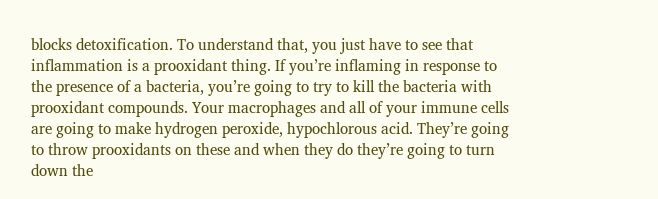blocks detoxification. To understand that, you just have to see that inflammation is a prooxidant thing. If you’re inflaming in response to the presence of a bacteria, you’re going to try to kill the bacteria with prooxidant compounds. Your macrophages and all of your immune cells are going to make hydrogen peroxide, hypochlorous acid. They’re going to throw prooxidants on these and when they do they’re going to turn down the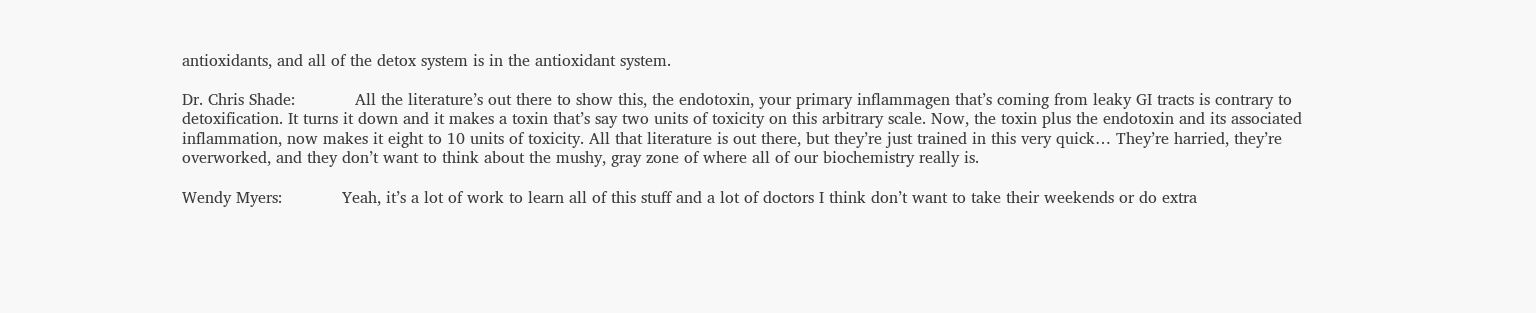antioxidants, and all of the detox system is in the antioxidant system.

Dr. Chris Shade:            All the literature’s out there to show this, the endotoxin, your primary inflammagen that’s coming from leaky GI tracts is contrary to detoxification. It turns it down and it makes a toxin that’s say two units of toxicity on this arbitrary scale. Now, the toxin plus the endotoxin and its associated inflammation, now makes it eight to 10 units of toxicity. All that literature is out there, but they’re just trained in this very quick… They’re harried, they’re overworked, and they don’t want to think about the mushy, gray zone of where all of our biochemistry really is.

Wendy Myers:            Yeah, it’s a lot of work to learn all of this stuff and a lot of doctors I think don’t want to take their weekends or do extra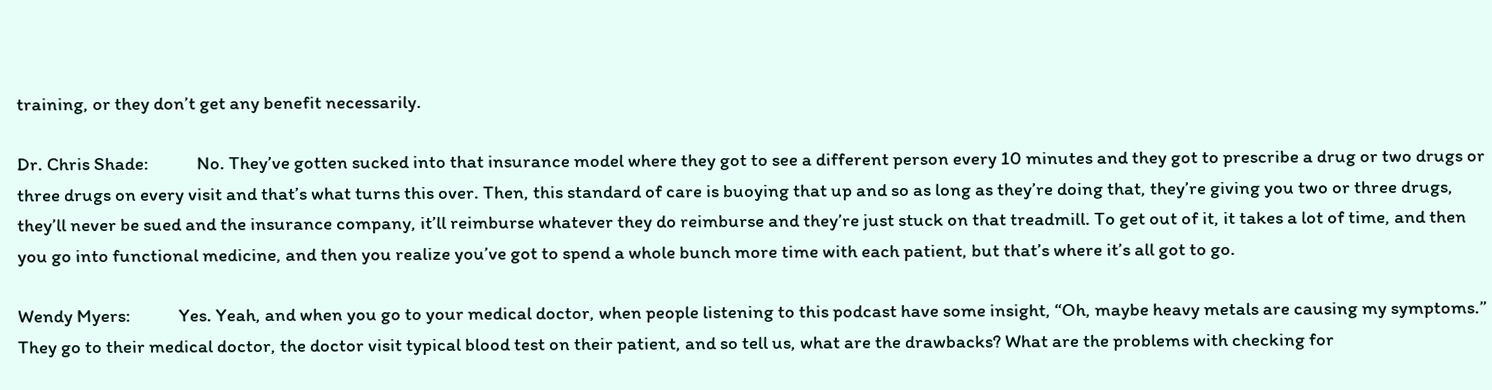training, or they don’t get any benefit necessarily.

Dr. Chris Shade:            No. They’ve gotten sucked into that insurance model where they got to see a different person every 10 minutes and they got to prescribe a drug or two drugs or three drugs on every visit and that’s what turns this over. Then, this standard of care is buoying that up and so as long as they’re doing that, they’re giving you two or three drugs, they’ll never be sued and the insurance company, it’ll reimburse whatever they do reimburse and they’re just stuck on that treadmill. To get out of it, it takes a lot of time, and then you go into functional medicine, and then you realize you’ve got to spend a whole bunch more time with each patient, but that’s where it’s all got to go.

Wendy Myers:            Yes. Yeah, and when you go to your medical doctor, when people listening to this podcast have some insight, “Oh, maybe heavy metals are causing my symptoms.” They go to their medical doctor, the doctor visit typical blood test on their patient, and so tell us, what are the drawbacks? What are the problems with checking for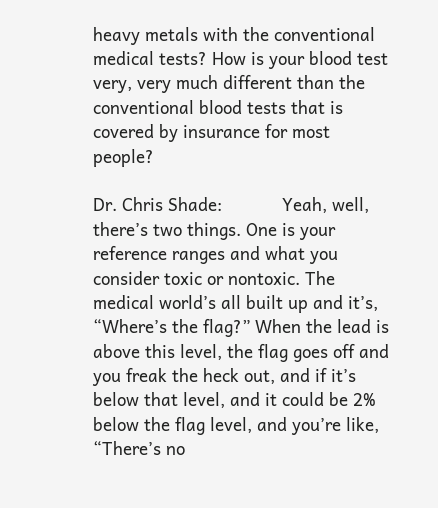heavy metals with the conventional medical tests? How is your blood test very, very much different than the conventional blood tests that is covered by insurance for most people?

Dr. Chris Shade:            Yeah, well, there’s two things. One is your reference ranges and what you consider toxic or nontoxic. The medical world’s all built up and it’s, “Where’s the flag?” When the lead is above this level, the flag goes off and you freak the heck out, and if it’s below that level, and it could be 2% below the flag level, and you’re like, “There’s no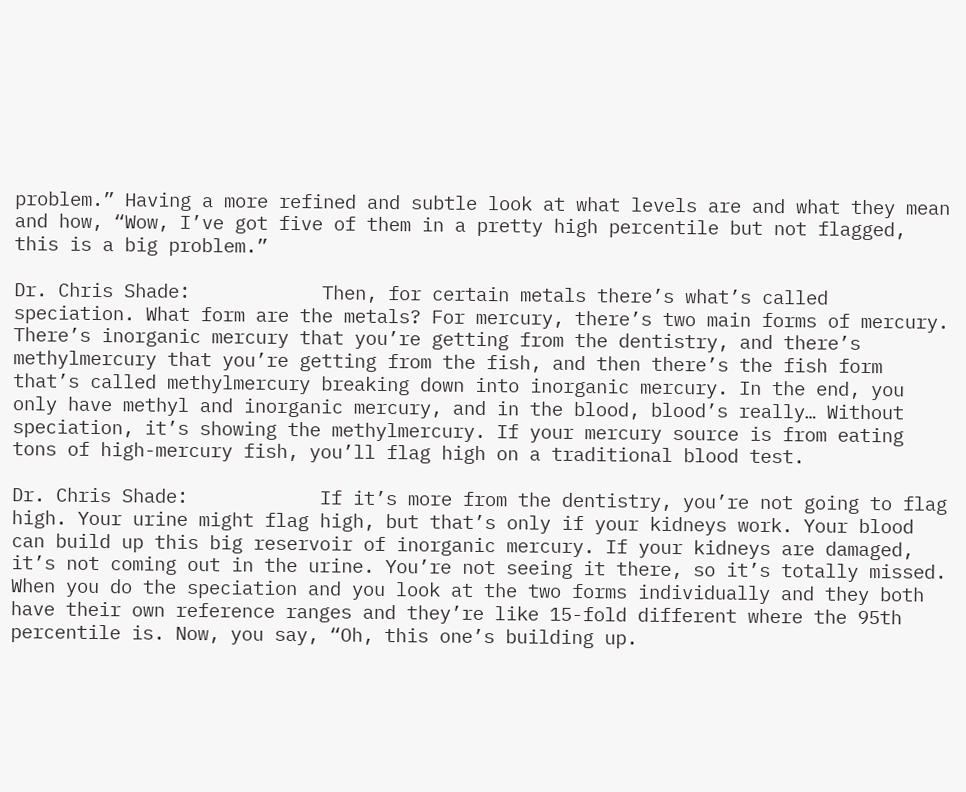problem.” Having a more refined and subtle look at what levels are and what they mean and how, “Wow, I’ve got five of them in a pretty high percentile but not flagged, this is a big problem.”

Dr. Chris Shade:            Then, for certain metals there’s what’s called speciation. What form are the metals? For mercury, there’s two main forms of mercury. There’s inorganic mercury that you’re getting from the dentistry, and there’s methylmercury that you’re getting from the fish, and then there’s the fish form that’s called methylmercury breaking down into inorganic mercury. In the end, you only have methyl and inorganic mercury, and in the blood, blood’s really… Without speciation, it’s showing the methylmercury. If your mercury source is from eating tons of high-mercury fish, you’ll flag high on a traditional blood test.

Dr. Chris Shade:            If it’s more from the dentistry, you’re not going to flag high. Your urine might flag high, but that’s only if your kidneys work. Your blood can build up this big reservoir of inorganic mercury. If your kidneys are damaged, it’s not coming out in the urine. You’re not seeing it there, so it’s totally missed. When you do the speciation and you look at the two forms individually and they both have their own reference ranges and they’re like 15-fold different where the 95th percentile is. Now, you say, “Oh, this one’s building up.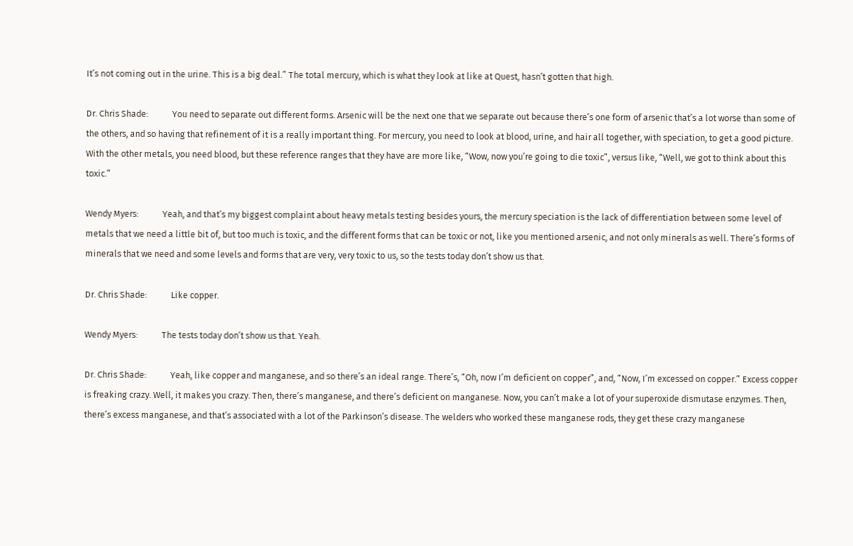It’s not coming out in the urine. This is a big deal.” The total mercury, which is what they look at like at Quest, hasn’t gotten that high.

Dr. Chris Shade:            You need to separate out different forms. Arsenic will be the next one that we separate out because there’s one form of arsenic that’s a lot worse than some of the others, and so having that refinement of it is a really important thing. For mercury, you need to look at blood, urine, and hair all together, with speciation, to get a good picture. With the other metals, you need blood, but these reference ranges that they have are more like, “Wow, now you’re going to die toxic”, versus like, “Well, we got to think about this toxic.”

Wendy Myers:            Yeah, and that’s my biggest complaint about heavy metals testing besides yours, the mercury speciation is the lack of differentiation between some level of metals that we need a little bit of, but too much is toxic, and the different forms that can be toxic or not, like you mentioned arsenic, and not only minerals as well. There’s forms of minerals that we need and some levels and forms that are very, very toxic to us, so the tests today don’t show us that.

Dr. Chris Shade:            Like copper.

Wendy Myers:            The tests today don’t show us that. Yeah.

Dr. Chris Shade:            Yeah, like copper and manganese, and so there’s an ideal range. There’s, “Oh, now I’m deficient on copper”, and, “Now, I’m excessed on copper.” Excess copper is freaking crazy. Well, it makes you crazy. Then, there’s manganese, and there’s deficient on manganese. Now, you can’t make a lot of your superoxide dismutase enzymes. Then, there’s excess manganese, and that’s associated with a lot of the Parkinson’s disease. The welders who worked these manganese rods, they get these crazy manganese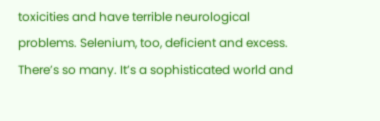toxicities and have terrible neurological problems. Selenium, too, deficient and excess. There’s so many. It’s a sophisticated world and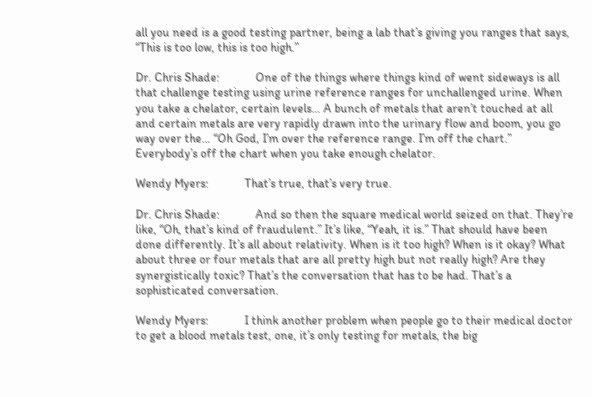all you need is a good testing partner, being a lab that’s giving you ranges that says, “This is too low, this is too high.”

Dr. Chris Shade:            One of the things where things kind of went sideways is all that challenge testing using urine reference ranges for unchallenged urine. When you take a chelator, certain levels… A bunch of metals that aren’t touched at all and certain metals are very rapidly drawn into the urinary flow and boom, you go way over the… “Oh God, I’m over the reference range. I’m off the chart.” Everybody’s off the chart when you take enough chelator.

Wendy Myers:            That’s true, that’s very true.

Dr. Chris Shade:            And so then the square medical world seized on that. They’re like, “Oh, that’s kind of fraudulent.” It’s like, “Yeah, it is.” That should have been done differently. It’s all about relativity. When is it too high? When is it okay? What about three or four metals that are all pretty high but not really high? Are they synergistically toxic? That’s the conversation that has to be had. That’s a sophisticated conversation.

Wendy Myers:            I think another problem when people go to their medical doctor to get a blood metals test, one, it’s only testing for metals, the big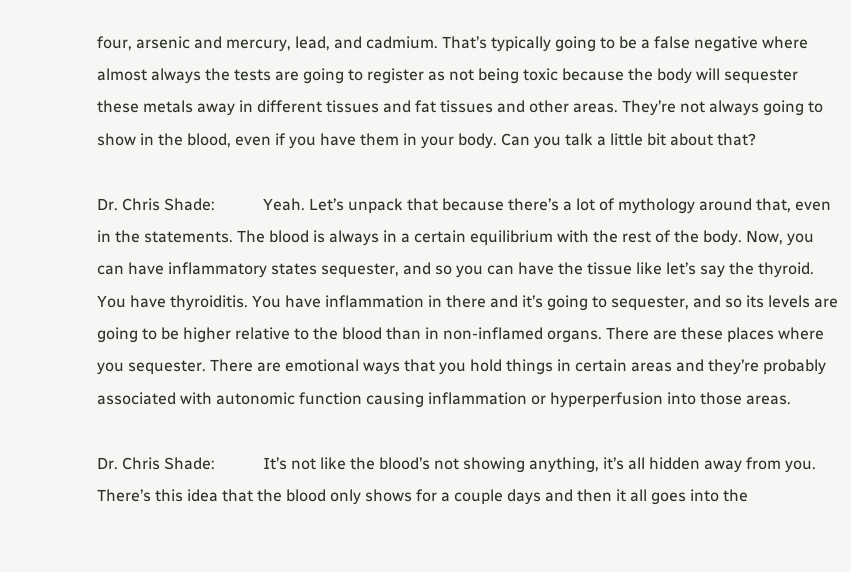four, arsenic and mercury, lead, and cadmium. That’s typically going to be a false negative where almost always the tests are going to register as not being toxic because the body will sequester these metals away in different tissues and fat tissues and other areas. They’re not always going to show in the blood, even if you have them in your body. Can you talk a little bit about that?

Dr. Chris Shade:            Yeah. Let’s unpack that because there’s a lot of mythology around that, even in the statements. The blood is always in a certain equilibrium with the rest of the body. Now, you can have inflammatory states sequester, and so you can have the tissue like let’s say the thyroid. You have thyroiditis. You have inflammation in there and it’s going to sequester, and so its levels are going to be higher relative to the blood than in non-inflamed organs. There are these places where you sequester. There are emotional ways that you hold things in certain areas and they’re probably associated with autonomic function causing inflammation or hyperperfusion into those areas.

Dr. Chris Shade:            It’s not like the blood’s not showing anything, it’s all hidden away from you. There’s this idea that the blood only shows for a couple days and then it all goes into the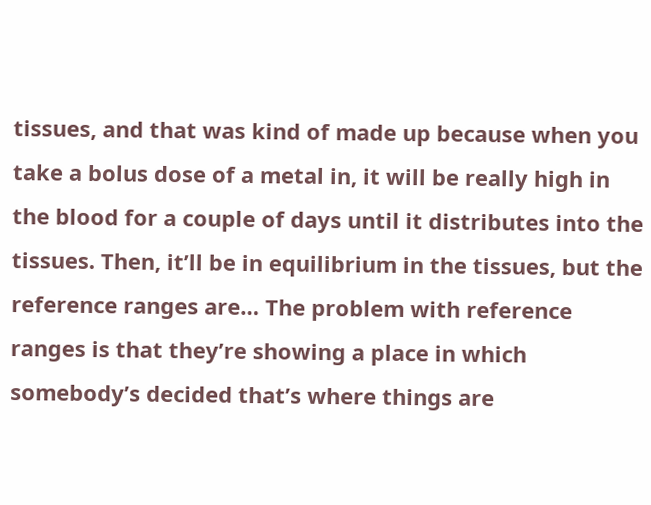tissues, and that was kind of made up because when you take a bolus dose of a metal in, it will be really high in the blood for a couple of days until it distributes into the tissues. Then, it’ll be in equilibrium in the tissues, but the reference ranges are… The problem with reference ranges is that they’re showing a place in which somebody’s decided that’s where things are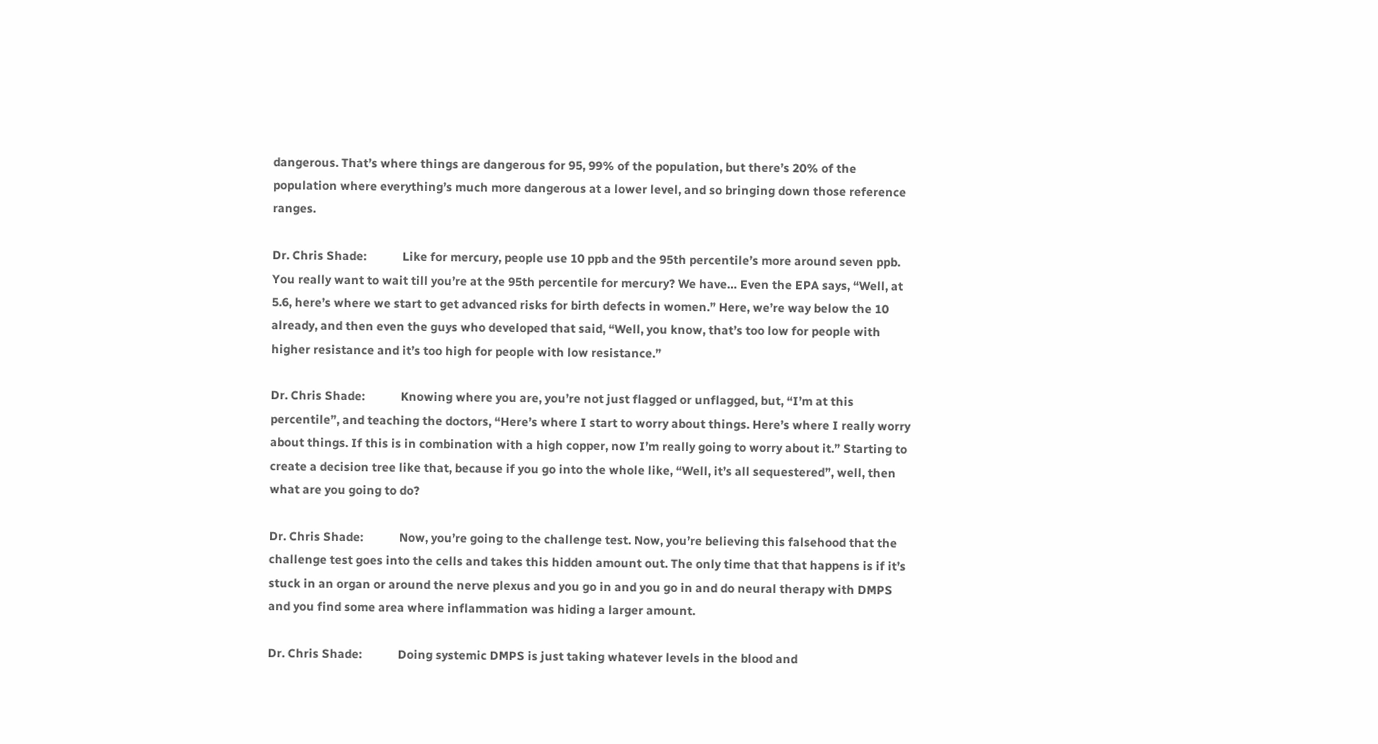dangerous. That’s where things are dangerous for 95, 99% of the population, but there’s 20% of the population where everything’s much more dangerous at a lower level, and so bringing down those reference ranges.

Dr. Chris Shade:            Like for mercury, people use 10 ppb and the 95th percentile’s more around seven ppb. You really want to wait till you’re at the 95th percentile for mercury? We have… Even the EPA says, “Well, at 5.6, here’s where we start to get advanced risks for birth defects in women.” Here, we’re way below the 10 already, and then even the guys who developed that said, “Well, you know, that’s too low for people with higher resistance and it’s too high for people with low resistance.”

Dr. Chris Shade:            Knowing where you are, you’re not just flagged or unflagged, but, “I’m at this percentile”, and teaching the doctors, “Here’s where I start to worry about things. Here’s where I really worry about things. If this is in combination with a high copper, now I’m really going to worry about it.” Starting to create a decision tree like that, because if you go into the whole like, “Well, it’s all sequestered”, well, then what are you going to do?

Dr. Chris Shade:            Now, you’re going to the challenge test. Now, you’re believing this falsehood that the challenge test goes into the cells and takes this hidden amount out. The only time that that happens is if it’s stuck in an organ or around the nerve plexus and you go in and you go in and do neural therapy with DMPS and you find some area where inflammation was hiding a larger amount.

Dr. Chris Shade:            Doing systemic DMPS is just taking whatever levels in the blood and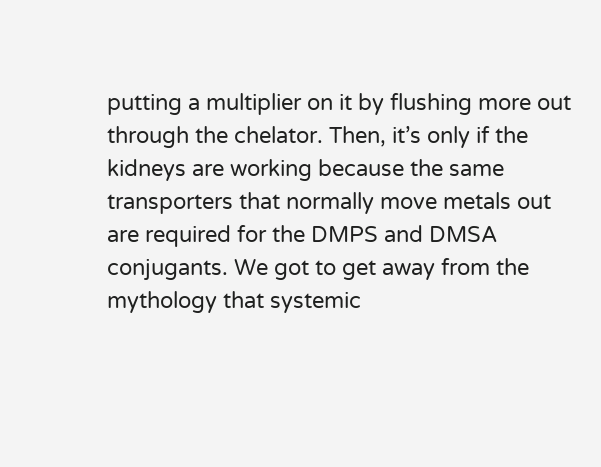putting a multiplier on it by flushing more out through the chelator. Then, it’s only if the kidneys are working because the same transporters that normally move metals out are required for the DMPS and DMSA conjugants. We got to get away from the mythology that systemic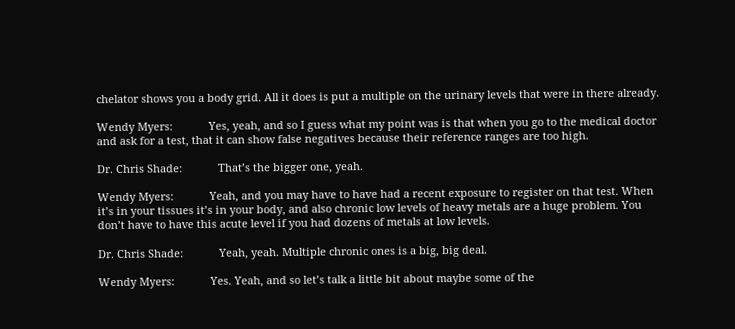chelator shows you a body grid. All it does is put a multiple on the urinary levels that were in there already.

Wendy Myers:            Yes, yeah, and so I guess what my point was is that when you go to the medical doctor and ask for a test, that it can show false negatives because their reference ranges are too high.

Dr. Chris Shade:            That’s the bigger one, yeah.

Wendy Myers:            Yeah, and you may have to have had a recent exposure to register on that test. When it’s in your tissues it’s in your body, and also chronic low levels of heavy metals are a huge problem. You don’t have to have this acute level if you had dozens of metals at low levels.

Dr. Chris Shade:            Yeah, yeah. Multiple chronic ones is a big, big deal.

Wendy Myers:            Yes. Yeah, and so let’s talk a little bit about maybe some of the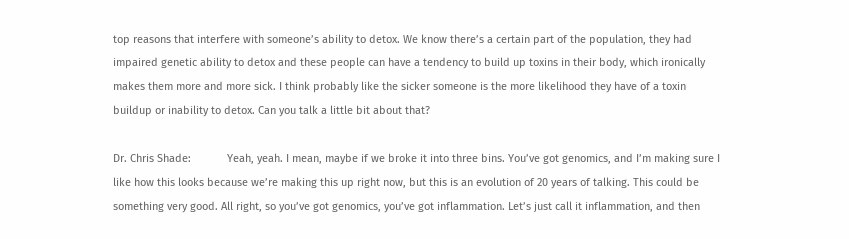top reasons that interfere with someone’s ability to detox. We know there’s a certain part of the population, they had impaired genetic ability to detox and these people can have a tendency to build up toxins in their body, which ironically makes them more and more sick. I think probably like the sicker someone is the more likelihood they have of a toxin buildup or inability to detox. Can you talk a little bit about that?

Dr. Chris Shade:            Yeah, yeah. I mean, maybe if we broke it into three bins. You’ve got genomics, and I’m making sure I like how this looks because we’re making this up right now, but this is an evolution of 20 years of talking. This could be something very good. All right, so you’ve got genomics, you’ve got inflammation. Let’s just call it inflammation, and then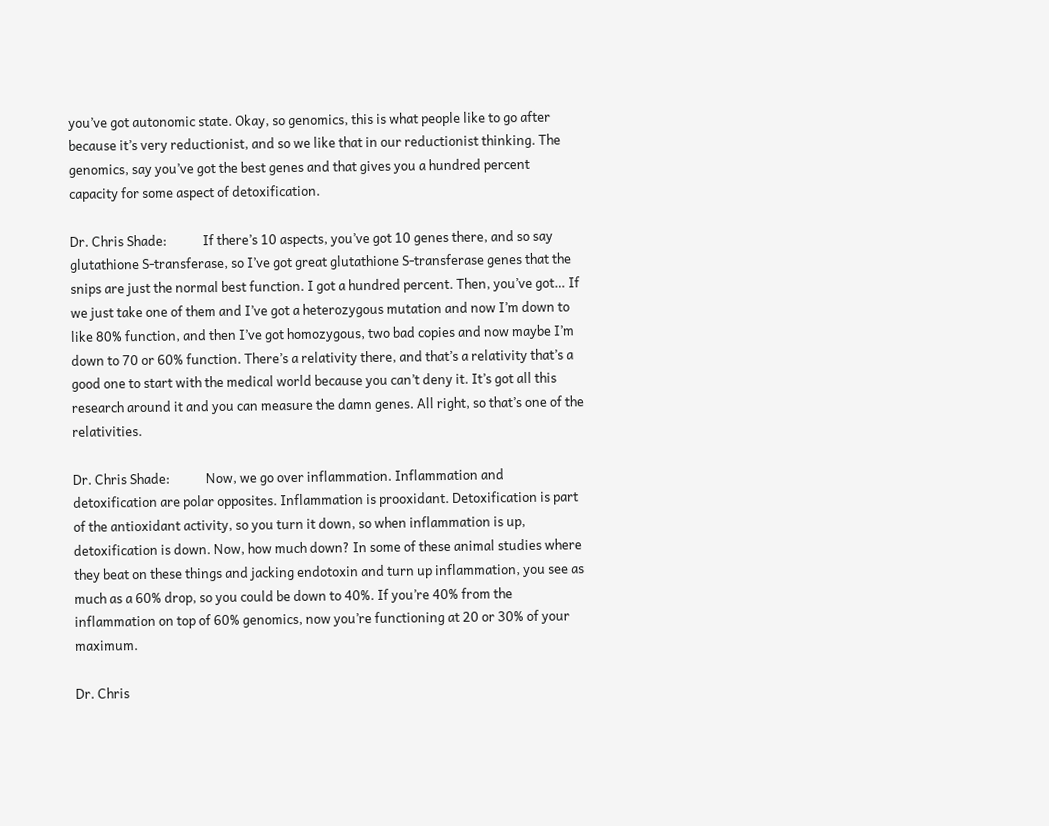you’ve got autonomic state. Okay, so genomics, this is what people like to go after because it’s very reductionist, and so we like that in our reductionist thinking. The genomics, say you’ve got the best genes and that gives you a hundred percent capacity for some aspect of detoxification.

Dr. Chris Shade:            If there’s 10 aspects, you’ve got 10 genes there, and so say glutathione S-transferase, so I’ve got great glutathione S-transferase genes that the snips are just the normal best function. I got a hundred percent. Then, you’ve got… If we just take one of them and I’ve got a heterozygous mutation and now I’m down to like 80% function, and then I’ve got homozygous, two bad copies and now maybe I’m down to 70 or 60% function. There’s a relativity there, and that’s a relativity that’s a good one to start with the medical world because you can’t deny it. It’s got all this research around it and you can measure the damn genes. All right, so that’s one of the relativities.

Dr. Chris Shade:            Now, we go over inflammation. Inflammation and detoxification are polar opposites. Inflammation is prooxidant. Detoxification is part of the antioxidant activity, so you turn it down, so when inflammation is up, detoxification is down. Now, how much down? In some of these animal studies where they beat on these things and jacking endotoxin and turn up inflammation, you see as much as a 60% drop, so you could be down to 40%. If you’re 40% from the inflammation on top of 60% genomics, now you’re functioning at 20 or 30% of your maximum.

Dr. Chris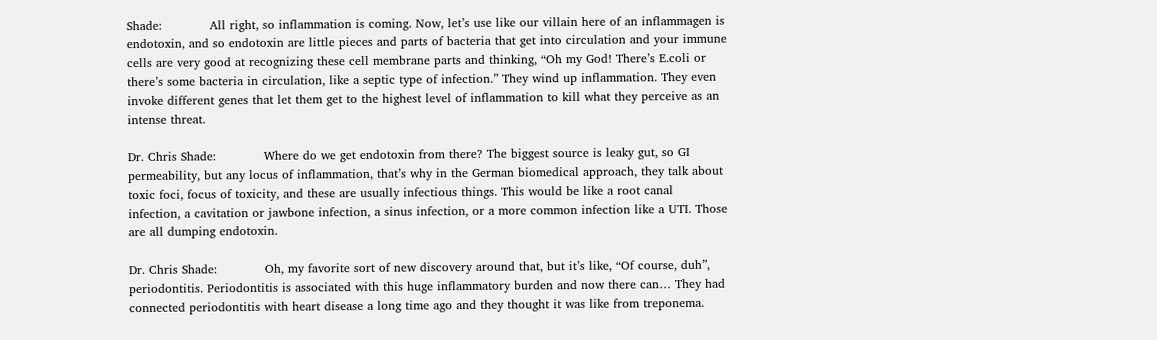Shade:            All right, so inflammation is coming. Now, let’s use like our villain here of an inflammagen is endotoxin, and so endotoxin are little pieces and parts of bacteria that get into circulation and your immune cells are very good at recognizing these cell membrane parts and thinking, “Oh my God! There’s E.coli or there’s some bacteria in circulation, like a septic type of infection.” They wind up inflammation. They even invoke different genes that let them get to the highest level of inflammation to kill what they perceive as an intense threat.

Dr. Chris Shade:            Where do we get endotoxin from there? The biggest source is leaky gut, so GI permeability, but any locus of inflammation, that’s why in the German biomedical approach, they talk about toxic foci, focus of toxicity, and these are usually infectious things. This would be like a root canal infection, a cavitation or jawbone infection, a sinus infection, or a more common infection like a UTI. Those are all dumping endotoxin.

Dr. Chris Shade:            Oh, my favorite sort of new discovery around that, but it’s like, “Of course, duh”, periodontitis. Periodontitis is associated with this huge inflammatory burden and now there can… They had connected periodontitis with heart disease a long time ago and they thought it was like from treponema.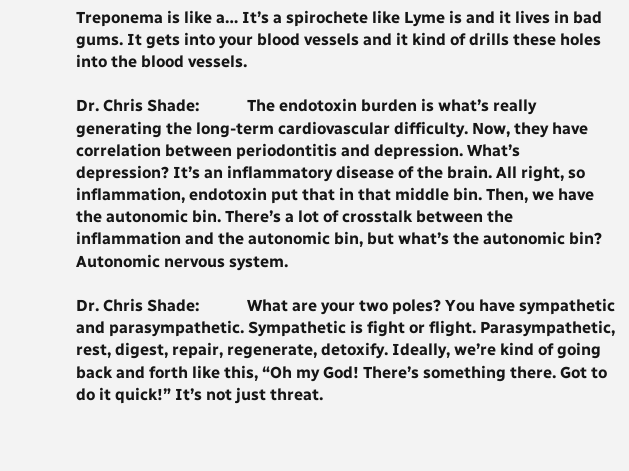Treponema is like a… It’s a spirochete like Lyme is and it lives in bad gums. It gets into your blood vessels and it kind of drills these holes into the blood vessels.

Dr. Chris Shade:            The endotoxin burden is what’s really generating the long-term cardiovascular difficulty. Now, they have correlation between periodontitis and depression. What’s depression? It’s an inflammatory disease of the brain. All right, so inflammation, endotoxin put that in that middle bin. Then, we have the autonomic bin. There’s a lot of crosstalk between the inflammation and the autonomic bin, but what’s the autonomic bin? Autonomic nervous system.

Dr. Chris Shade:            What are your two poles? You have sympathetic and parasympathetic. Sympathetic is fight or flight. Parasympathetic, rest, digest, repair, regenerate, detoxify. Ideally, we’re kind of going back and forth like this, “Oh my God! There’s something there. Got to do it quick!” It’s not just threat.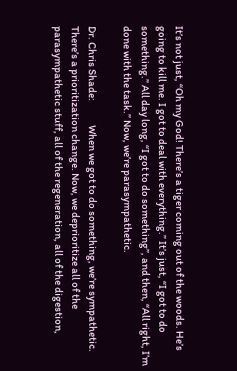It’s not just, “Oh my God! There’s a tiger coming out of the woods. He’s going to kill me. I got to deal with everything.” It’s just, “I got to do something.” All day long, “I got to do something”, and then, “All right, I’m done with the task.” Now, we’re parasympathetic.

Dr. Chris Shade:            When we got to do something, we’re sympathetic. There’s a prioritization change. Now, we deprioritize all of the parasympathetic stuff, all of the regeneration, all of the digestion,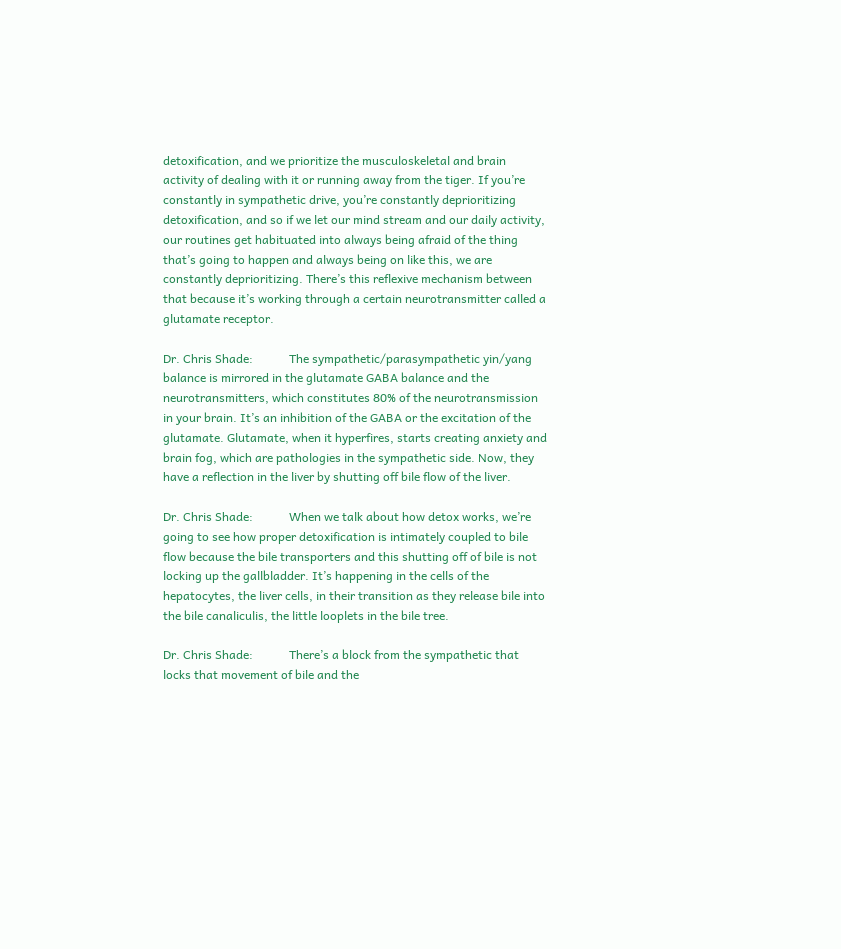detoxification, and we prioritize the musculoskeletal and brain activity of dealing with it or running away from the tiger. If you’re constantly in sympathetic drive, you’re constantly deprioritizing detoxification, and so if we let our mind stream and our daily activity, our routines get habituated into always being afraid of the thing that’s going to happen and always being on like this, we are constantly deprioritizing. There’s this reflexive mechanism between that because it’s working through a certain neurotransmitter called a glutamate receptor.

Dr. Chris Shade:            The sympathetic/parasympathetic yin/yang balance is mirrored in the glutamate GABA balance and the neurotransmitters, which constitutes 80% of the neurotransmission in your brain. It’s an inhibition of the GABA or the excitation of the glutamate. Glutamate, when it hyperfires, starts creating anxiety and brain fog, which are pathologies in the sympathetic side. Now, they have a reflection in the liver by shutting off bile flow of the liver.

Dr. Chris Shade:            When we talk about how detox works, we’re going to see how proper detoxification is intimately coupled to bile flow because the bile transporters and this shutting off of bile is not locking up the gallbladder. It’s happening in the cells of the hepatocytes, the liver cells, in their transition as they release bile into the bile canaliculis, the little looplets in the bile tree.

Dr. Chris Shade:            There’s a block from the sympathetic that locks that movement of bile and the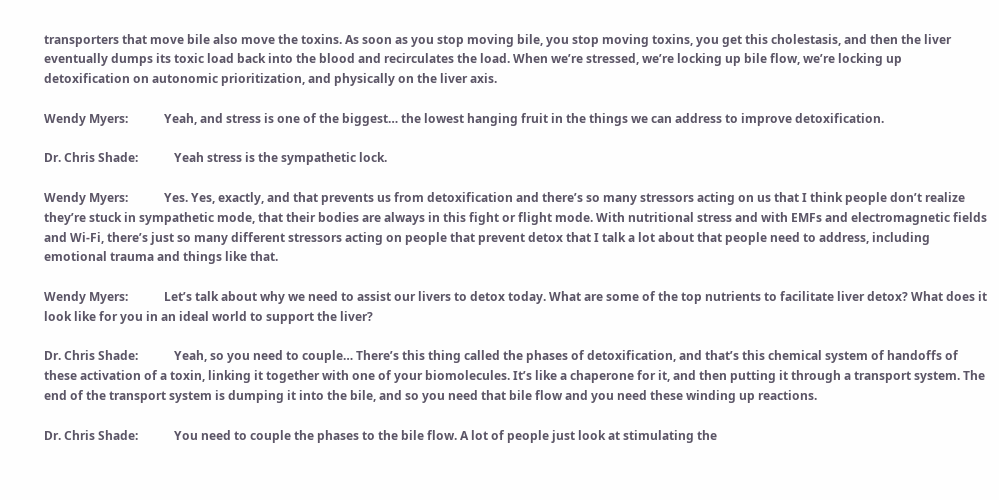transporters that move bile also move the toxins. As soon as you stop moving bile, you stop moving toxins, you get this cholestasis, and then the liver eventually dumps its toxic load back into the blood and recirculates the load. When we’re stressed, we’re locking up bile flow, we’re locking up detoxification on autonomic prioritization, and physically on the liver axis.

Wendy Myers:            Yeah, and stress is one of the biggest… the lowest hanging fruit in the things we can address to improve detoxification.

Dr. Chris Shade:            Yeah stress is the sympathetic lock.

Wendy Myers:            Yes. Yes, exactly, and that prevents us from detoxification and there’s so many stressors acting on us that I think people don’t realize they’re stuck in sympathetic mode, that their bodies are always in this fight or flight mode. With nutritional stress and with EMFs and electromagnetic fields and Wi-Fi, there’s just so many different stressors acting on people that prevent detox that I talk a lot about that people need to address, including emotional trauma and things like that.

Wendy Myers:            Let’s talk about why we need to assist our livers to detox today. What are some of the top nutrients to facilitate liver detox? What does it look like for you in an ideal world to support the liver?

Dr. Chris Shade:            Yeah, so you need to couple… There’s this thing called the phases of detoxification, and that’s this chemical system of handoffs of these activation of a toxin, linking it together with one of your biomolecules. It’s like a chaperone for it, and then putting it through a transport system. The end of the transport system is dumping it into the bile, and so you need that bile flow and you need these winding up reactions.

Dr. Chris Shade:            You need to couple the phases to the bile flow. A lot of people just look at stimulating the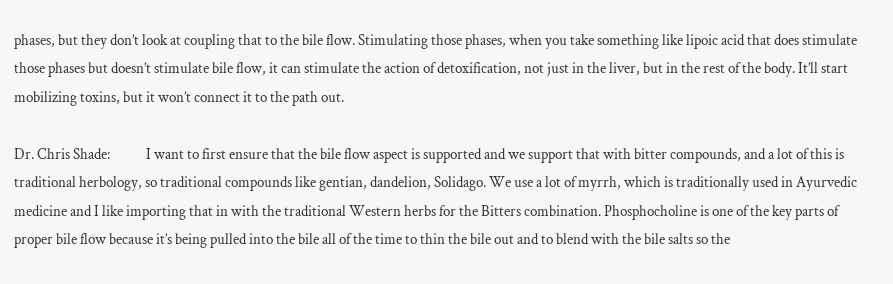phases, but they don’t look at coupling that to the bile flow. Stimulating those phases, when you take something like lipoic acid that does stimulate those phases but doesn’t stimulate bile flow, it can stimulate the action of detoxification, not just in the liver, but in the rest of the body. It’ll start mobilizing toxins, but it won’t connect it to the path out.

Dr. Chris Shade:            I want to first ensure that the bile flow aspect is supported and we support that with bitter compounds, and a lot of this is traditional herbology, so traditional compounds like gentian, dandelion, Solidago. We use a lot of myrrh, which is traditionally used in Ayurvedic medicine and I like importing that in with the traditional Western herbs for the Bitters combination. Phosphocholine is one of the key parts of proper bile flow because it’s being pulled into the bile all of the time to thin the bile out and to blend with the bile salts so the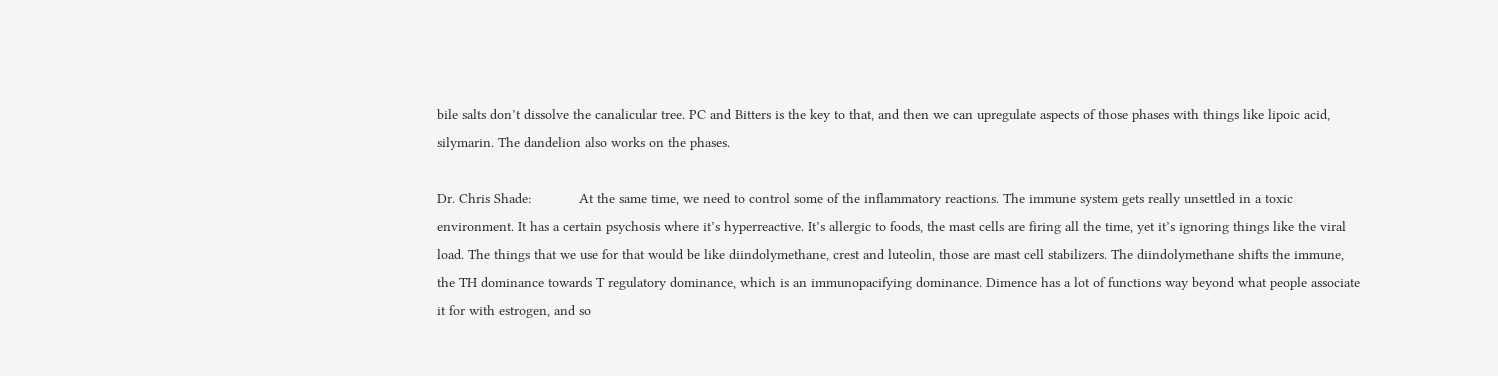bile salts don’t dissolve the canalicular tree. PC and Bitters is the key to that, and then we can upregulate aspects of those phases with things like lipoic acid, silymarin. The dandelion also works on the phases.

Dr. Chris Shade:            At the same time, we need to control some of the inflammatory reactions. The immune system gets really unsettled in a toxic environment. It has a certain psychosis where it’s hyperreactive. It’s allergic to foods, the mast cells are firing all the time, yet it’s ignoring things like the viral load. The things that we use for that would be like diindolymethane, crest and luteolin, those are mast cell stabilizers. The diindolymethane shifts the immune, the TH dominance towards T regulatory dominance, which is an immunopacifying dominance. Dimence has a lot of functions way beyond what people associate it for with estrogen, and so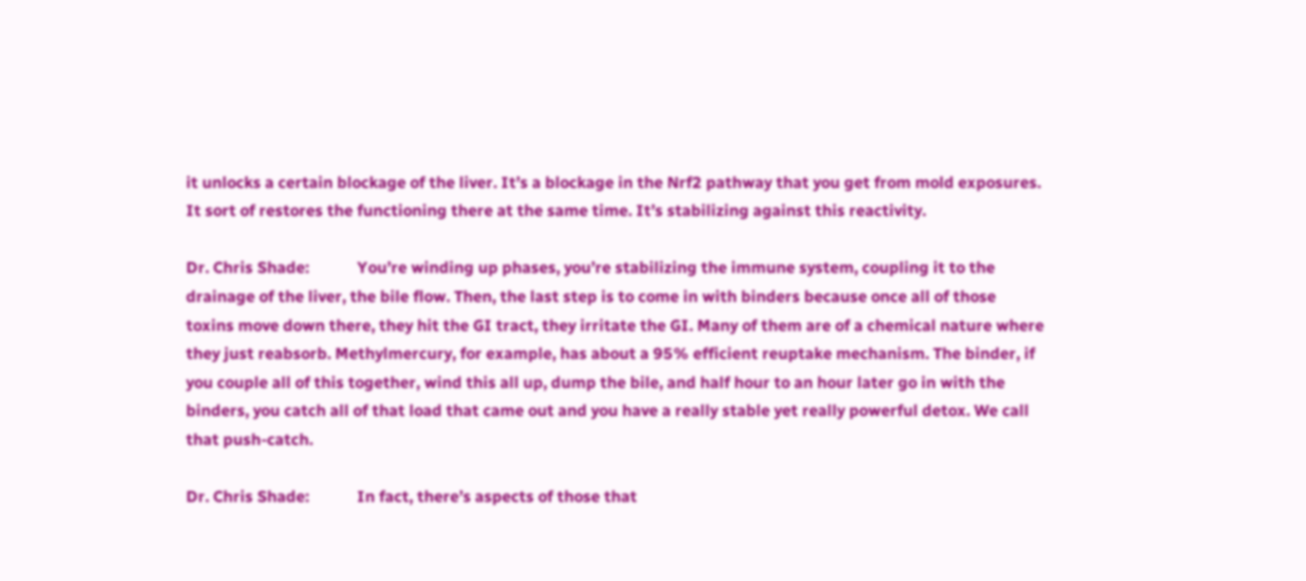it unlocks a certain blockage of the liver. It’s a blockage in the Nrf2 pathway that you get from mold exposures. It sort of restores the functioning there at the same time. It’s stabilizing against this reactivity.

Dr. Chris Shade:            You’re winding up phases, you’re stabilizing the immune system, coupling it to the drainage of the liver, the bile flow. Then, the last step is to come in with binders because once all of those toxins move down there, they hit the GI tract, they irritate the GI. Many of them are of a chemical nature where they just reabsorb. Methylmercury, for example, has about a 95% efficient reuptake mechanism. The binder, if you couple all of this together, wind this all up, dump the bile, and half hour to an hour later go in with the binders, you catch all of that load that came out and you have a really stable yet really powerful detox. We call that push-catch.

Dr. Chris Shade:            In fact, there’s aspects of those that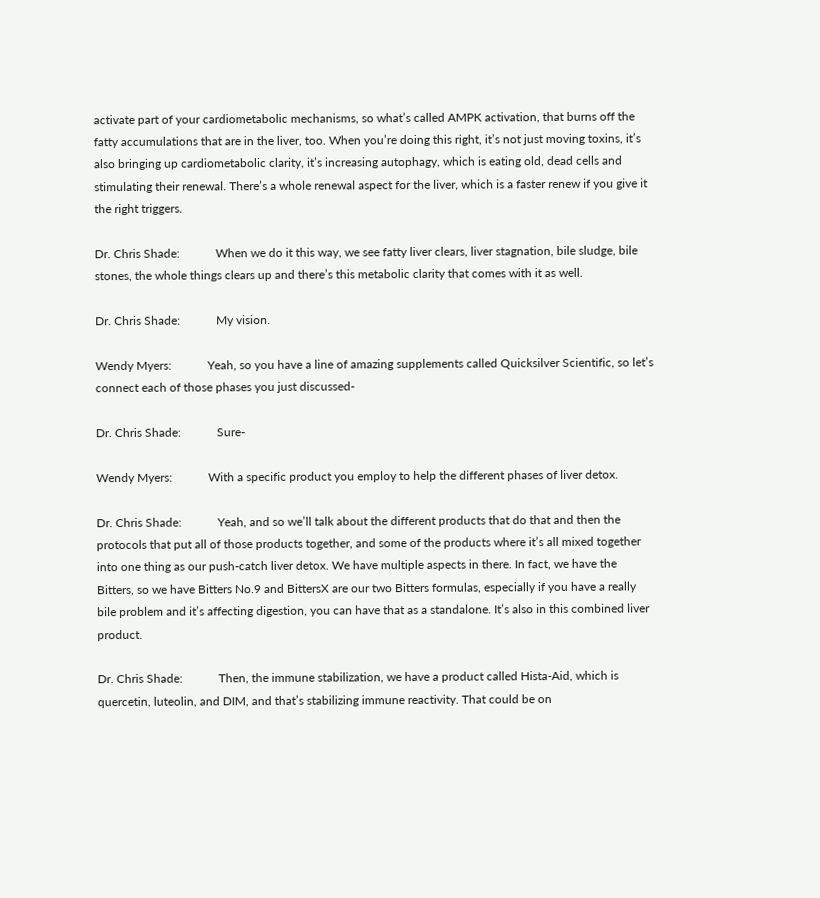activate part of your cardiometabolic mechanisms, so what’s called AMPK activation, that burns off the fatty accumulations that are in the liver, too. When you’re doing this right, it’s not just moving toxins, it’s also bringing up cardiometabolic clarity, it’s increasing autophagy, which is eating old, dead cells and stimulating their renewal. There’s a whole renewal aspect for the liver, which is a faster renew if you give it the right triggers.

Dr. Chris Shade:            When we do it this way, we see fatty liver clears, liver stagnation, bile sludge, bile stones, the whole things clears up and there’s this metabolic clarity that comes with it as well.

Dr. Chris Shade:            My vision.

Wendy Myers:            Yeah, so you have a line of amazing supplements called Quicksilver Scientific, so let’s connect each of those phases you just discussed-

Dr. Chris Shade:            Sure-

Wendy Myers:            With a specific product you employ to help the different phases of liver detox.

Dr. Chris Shade:            Yeah, and so we’ll talk about the different products that do that and then the protocols that put all of those products together, and some of the products where it’s all mixed together into one thing as our push-catch liver detox. We have multiple aspects in there. In fact, we have the Bitters, so we have Bitters No.9 and BittersX are our two Bitters formulas, especially if you have a really bile problem and it’s affecting digestion, you can have that as a standalone. It’s also in this combined liver product.

Dr. Chris Shade:            Then, the immune stabilization, we have a product called Hista-Aid, which is quercetin, luteolin, and DIM, and that’s stabilizing immune reactivity. That could be on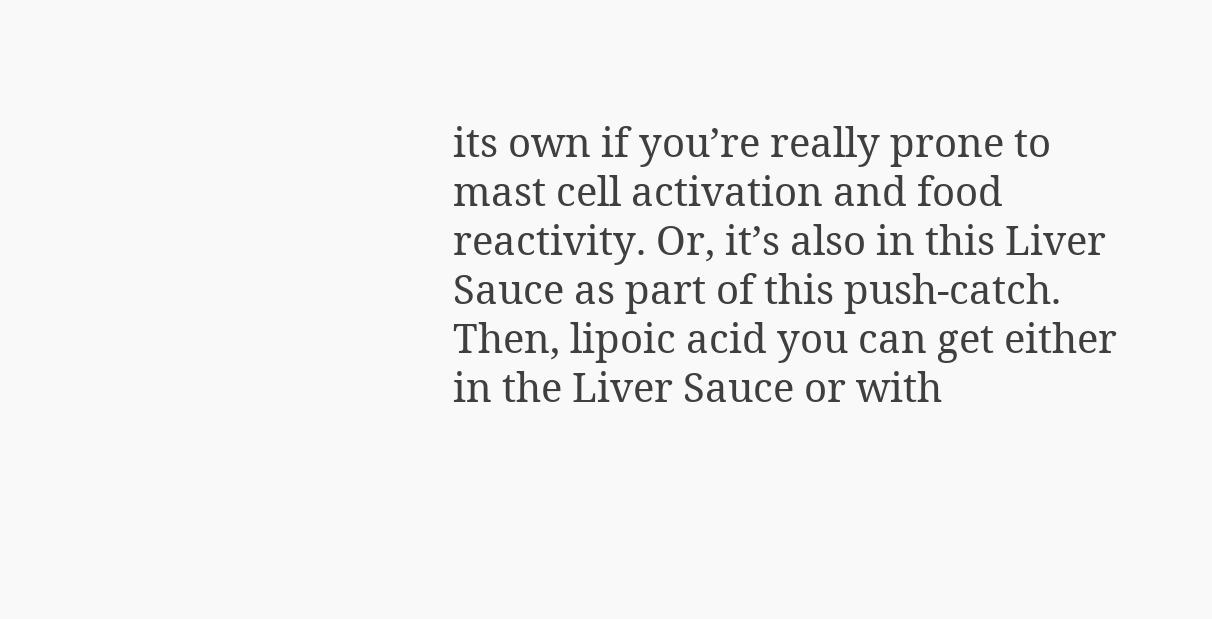its own if you’re really prone to mast cell activation and food reactivity. Or, it’s also in this Liver Sauce as part of this push-catch. Then, lipoic acid you can get either in the Liver Sauce or with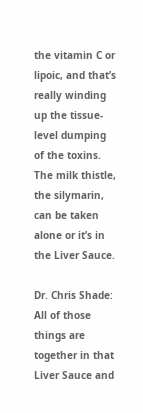the vitamin C or lipoic, and that’s really winding up the tissue-level dumping of the toxins. The milk thistle, the silymarin, can be taken alone or it’s in the Liver Sauce.

Dr. Chris Shade:            All of those things are together in that Liver Sauce and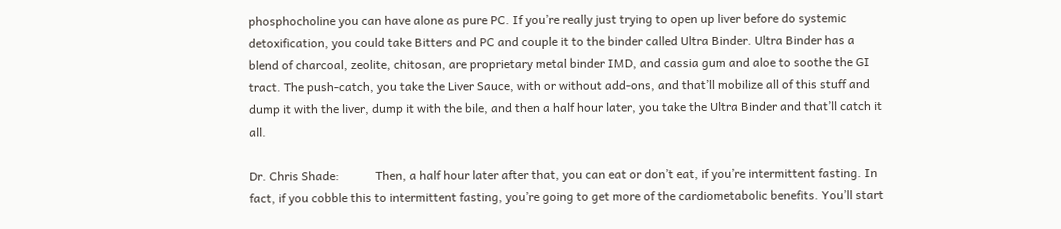phosphocholine you can have alone as pure PC. If you’re really just trying to open up liver before do systemic detoxification, you could take Bitters and PC and couple it to the binder called Ultra Binder. Ultra Binder has a blend of charcoal, zeolite, chitosan, are proprietary metal binder IMD, and cassia gum and aloe to soothe the GI tract. The push-catch, you take the Liver Sauce, with or without add-ons, and that’ll mobilize all of this stuff and dump it with the liver, dump it with the bile, and then a half hour later, you take the Ultra Binder and that’ll catch it all.

Dr. Chris Shade:            Then, a half hour later after that, you can eat or don’t eat, if you’re intermittent fasting. In fact, if you cobble this to intermittent fasting, you’re going to get more of the cardiometabolic benefits. You’ll start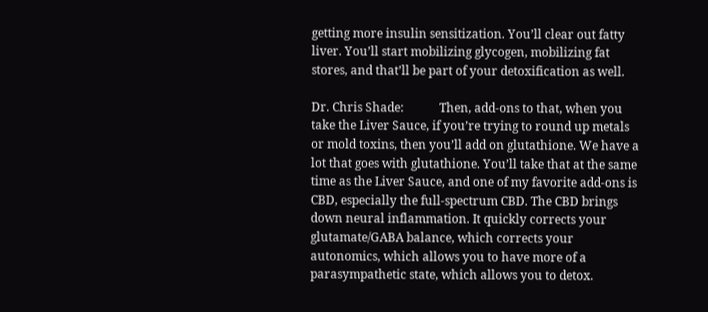getting more insulin sensitization. You’ll clear out fatty liver. You’ll start mobilizing glycogen, mobilizing fat stores, and that’ll be part of your detoxification as well.

Dr. Chris Shade:            Then, add-ons to that, when you take the Liver Sauce, if you’re trying to round up metals or mold toxins, then you’ll add on glutathione. We have a lot that goes with glutathione. You’ll take that at the same time as the Liver Sauce, and one of my favorite add-ons is CBD, especially the full-spectrum CBD. The CBD brings down neural inflammation. It quickly corrects your glutamate/GABA balance, which corrects your autonomics, which allows you to have more of a parasympathetic state, which allows you to detox.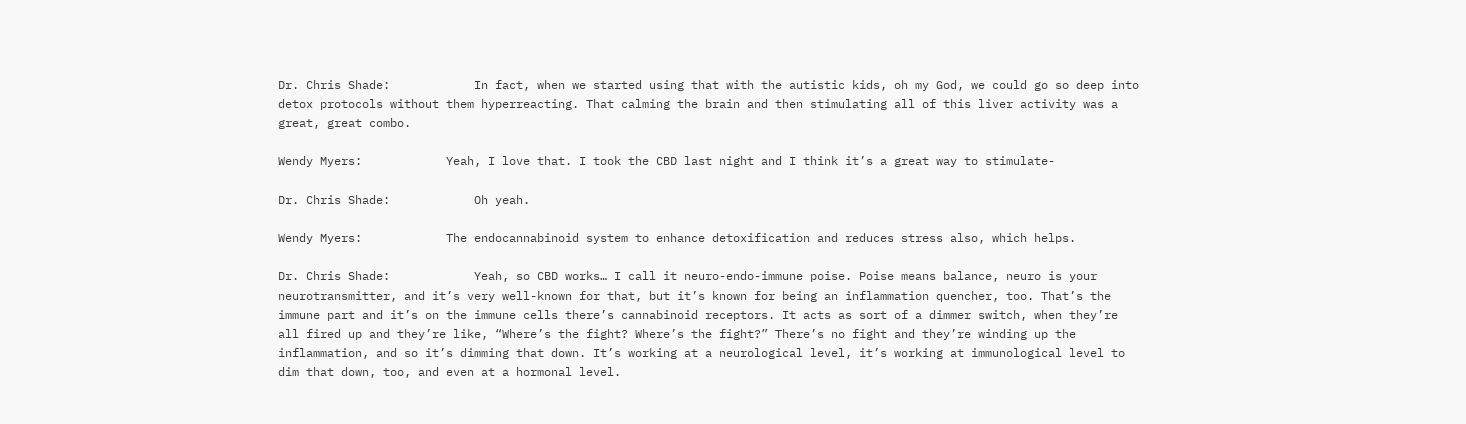Dr. Chris Shade:            In fact, when we started using that with the autistic kids, oh my God, we could go so deep into detox protocols without them hyperreacting. That calming the brain and then stimulating all of this liver activity was a great, great combo.

Wendy Myers:            Yeah, I love that. I took the CBD last night and I think it’s a great way to stimulate-

Dr. Chris Shade:            Oh yeah.

Wendy Myers:            The endocannabinoid system to enhance detoxification and reduces stress also, which helps.

Dr. Chris Shade:            Yeah, so CBD works… I call it neuro-endo-immune poise. Poise means balance, neuro is your neurotransmitter, and it’s very well-known for that, but it’s known for being an inflammation quencher, too. That’s the immune part and it’s on the immune cells there’s cannabinoid receptors. It acts as sort of a dimmer switch, when they’re all fired up and they’re like, “Where’s the fight? Where’s the fight?” There’s no fight and they’re winding up the inflammation, and so it’s dimming that down. It’s working at a neurological level, it’s working at immunological level to dim that down, too, and even at a hormonal level.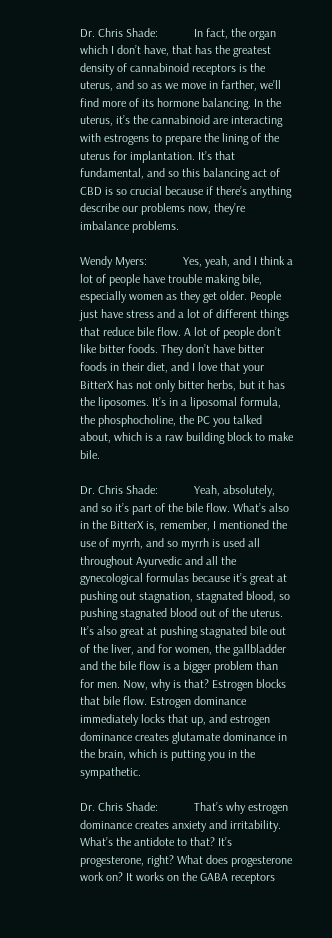Dr. Chris Shade:            In fact, the organ which I don’t have, that has the greatest density of cannabinoid receptors is the uterus, and so as we move in farther, we’ll find more of its hormone balancing. In the uterus, it’s the cannabinoid are interacting with estrogens to prepare the lining of the uterus for implantation. It’s that fundamental, and so this balancing act of CBD is so crucial because if there’s anything describe our problems now, they’re imbalance problems.

Wendy Myers:            Yes, yeah, and I think a lot of people have trouble making bile, especially women as they get older. People just have stress and a lot of different things that reduce bile flow. A lot of people don’t like bitter foods. They don’t have bitter foods in their diet, and I love that your BitterX has not only bitter herbs, but it has the liposomes. It’s in a liposomal formula, the phosphocholine, the PC you talked about, which is a raw building block to make bile.

Dr. Chris Shade:            Yeah, absolutely, and so it’s part of the bile flow. What’s also in the BitterX is, remember, I mentioned the use of myrrh, and so myrrh is used all throughout Ayurvedic and all the gynecological formulas because it’s great at pushing out stagnation, stagnated blood, so pushing stagnated blood out of the uterus. It’s also great at pushing stagnated bile out of the liver, and for women, the gallbladder and the bile flow is a bigger problem than for men. Now, why is that? Estrogen blocks that bile flow. Estrogen dominance immediately locks that up, and estrogen dominance creates glutamate dominance in the brain, which is putting you in the sympathetic.

Dr. Chris Shade:            That’s why estrogen dominance creates anxiety and irritability. What’s the antidote to that? It’s progesterone, right? What does progesterone work on? It works on the GABA receptors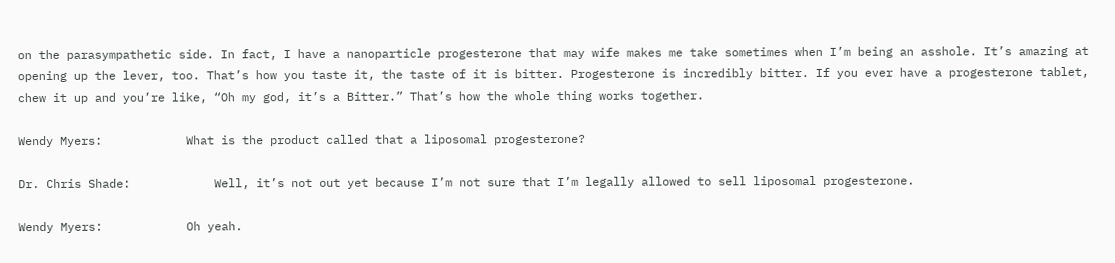on the parasympathetic side. In fact, I have a nanoparticle progesterone that may wife makes me take sometimes when I’m being an asshole. It’s amazing at opening up the lever, too. That’s how you taste it, the taste of it is bitter. Progesterone is incredibly bitter. If you ever have a progesterone tablet, chew it up and you’re like, “Oh my god, it’s a Bitter.” That’s how the whole thing works together.

Wendy Myers:            What is the product called that a liposomal progesterone?

Dr. Chris Shade:            Well, it’s not out yet because I’m not sure that I’m legally allowed to sell liposomal progesterone.

Wendy Myers:            Oh yeah.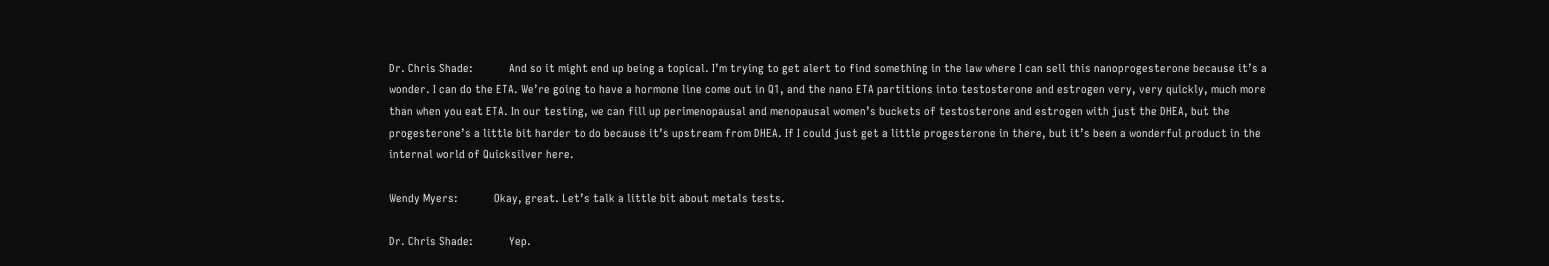Dr. Chris Shade:            And so it might end up being a topical. I’m trying to get alert to find something in the law where I can sell this nanoprogesterone because it’s a wonder. I can do the ETA. We’re going to have a hormone line come out in Q1, and the nano ETA partitions into testosterone and estrogen very, very quickly, much more than when you eat ETA. In our testing, we can fill up perimenopausal and menopausal women’s buckets of testosterone and estrogen with just the DHEA, but the progesterone’s a little bit harder to do because it’s upstream from DHEA. If I could just get a little progesterone in there, but it’s been a wonderful product in the internal world of Quicksilver here.

Wendy Myers:            Okay, great. Let’s talk a little bit about metals tests.

Dr. Chris Shade:            Yep.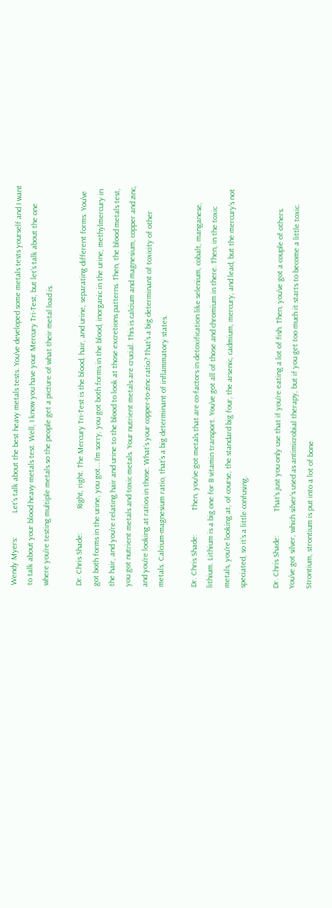Wendy Myers:            Let’s talk about the best heavy metals tests. You’ve developed some metals tests yourself and I want to talk about your blood heavy metals test. Well, I know you have your Mercury Tri-Test, but let’s talk about the one where you’re testing multiple metals so the people get a picture of what their metal load is.

Dr. Chris Shade:            Right, right. The Mercury Tri-Test is the blood, hair, and urine, separating different forms. You’ve got both forms in the urine, you got… I’m sorry, you got both forms in the blood, inorganic in the urine, methylmercury in the hair, and you’re relating hair and urine to the blood to look at those excretions patterns. Then, the blood metals test, you got nutrient metals and toxic metals. Your nutrient metals are crucial. This is calcium and magnesium, copper and zinc, and you’re looking at ratios in those. What’s your copper-to-zinc ratio? That’s a big determinant of toxicity of other metals. Calcium-magnesium ratio, that’s a big determinant of inflammatory states.

Dr. Chris Shade:            Then, you’ve got metals that are co-factors in detoxification like selenium, cobalt, manganese, lithium. Lithium is a big one for B vitamin transport. You’ve got all of those and chromium in there. Then, in the toxic metals, you’re looking at, of course, the standard big four, the arsenic, cadmium, mercury, and lead, but the mercury’s not speciated, so it’s a little confusing.

Dr. Chris Shade:            That’s just you only use that if you’re eating a lot of fish. Then, you’ve got a couple of others. You’ve got silver, which silver’s used as antimicrobial therapy, but if you get too much it starts to become a little toxic. Strontium, strontium is put into a lot of bone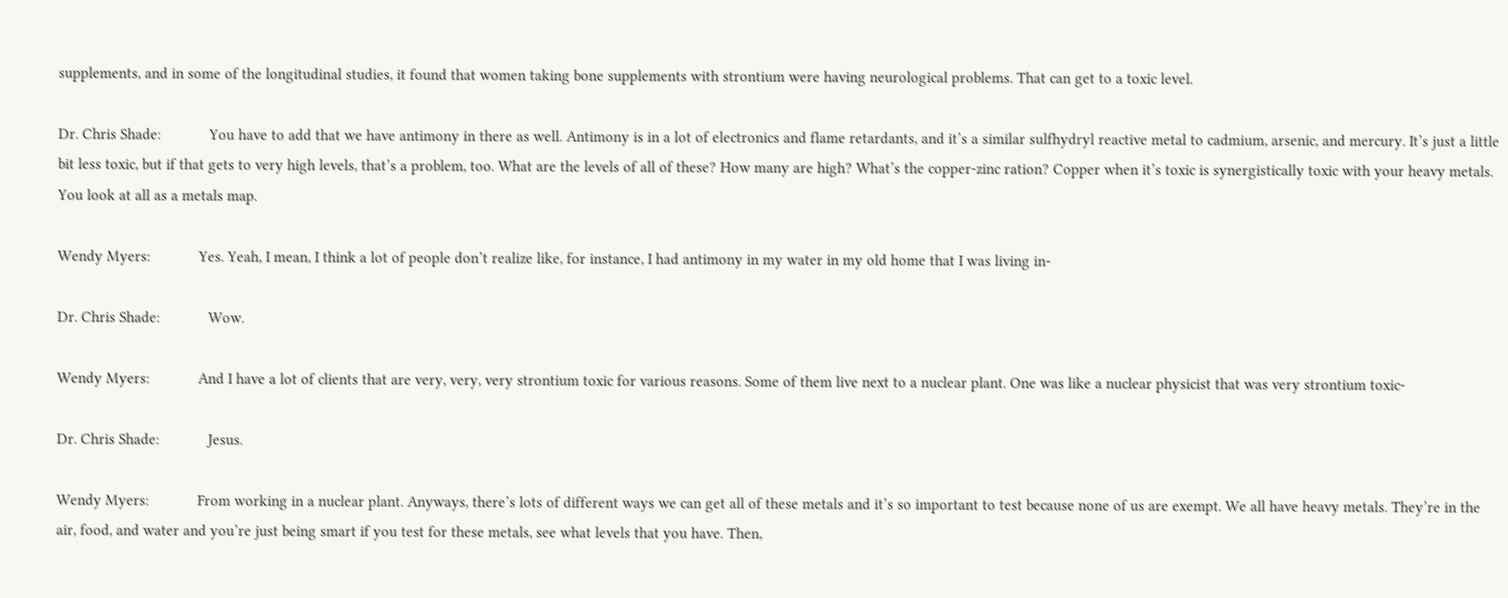supplements, and in some of the longitudinal studies, it found that women taking bone supplements with strontium were having neurological problems. That can get to a toxic level.

Dr. Chris Shade:            You have to add that we have antimony in there as well. Antimony is in a lot of electronics and flame retardants, and it’s a similar sulfhydryl reactive metal to cadmium, arsenic, and mercury. It’s just a little bit less toxic, but if that gets to very high levels, that’s a problem, too. What are the levels of all of these? How many are high? What’s the copper-zinc ration? Copper when it’s toxic is synergistically toxic with your heavy metals. You look at all as a metals map.

Wendy Myers:            Yes. Yeah, I mean, I think a lot of people don’t realize like, for instance, I had antimony in my water in my old home that I was living in-

Dr. Chris Shade:            Wow.

Wendy Myers:            And I have a lot of clients that are very, very, very strontium toxic for various reasons. Some of them live next to a nuclear plant. One was like a nuclear physicist that was very strontium toxic-

Dr. Chris Shade:            Jesus.

Wendy Myers:            From working in a nuclear plant. Anyways, there’s lots of different ways we can get all of these metals and it’s so important to test because none of us are exempt. We all have heavy metals. They’re in the air, food, and water and you’re just being smart if you test for these metals, see what levels that you have. Then,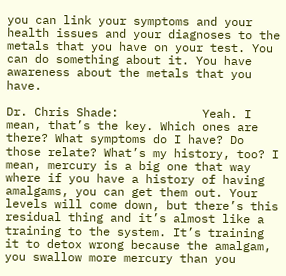you can link your symptoms and your health issues and your diagnoses to the metals that you have on your test. You can do something about it. You have awareness about the metals that you have.

Dr. Chris Shade:            Yeah. I mean, that’s the key. Which ones are there? What symptoms do I have? Do those relate? What’s my history, too? I mean, mercury is a big one that way where if you have a history of having amalgams, you can get them out. Your levels will come down, but there’s this residual thing and it’s almost like a training to the system. It’s training it to detox wrong because the amalgam, you swallow more mercury than you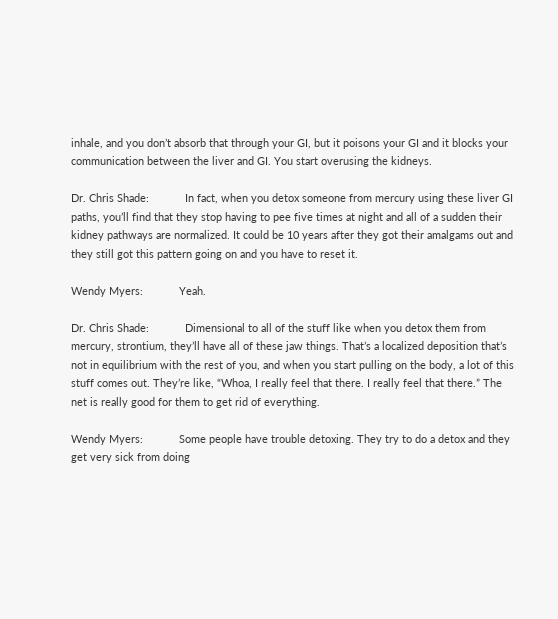inhale, and you don’t absorb that through your GI, but it poisons your GI and it blocks your communication between the liver and GI. You start overusing the kidneys.

Dr. Chris Shade:            In fact, when you detox someone from mercury using these liver GI paths, you’ll find that they stop having to pee five times at night and all of a sudden their kidney pathways are normalized. It could be 10 years after they got their amalgams out and they still got this pattern going on and you have to reset it.

Wendy Myers:            Yeah.

Dr. Chris Shade:            Dimensional to all of the stuff like when you detox them from mercury, strontium, they’ll have all of these jaw things. That’s a localized deposition that’s not in equilibrium with the rest of you, and when you start pulling on the body, a lot of this stuff comes out. They’re like, “Whoa, I really feel that there. I really feel that there.” The net is really good for them to get rid of everything.

Wendy Myers:            Some people have trouble detoxing. They try to do a detox and they get very sick from doing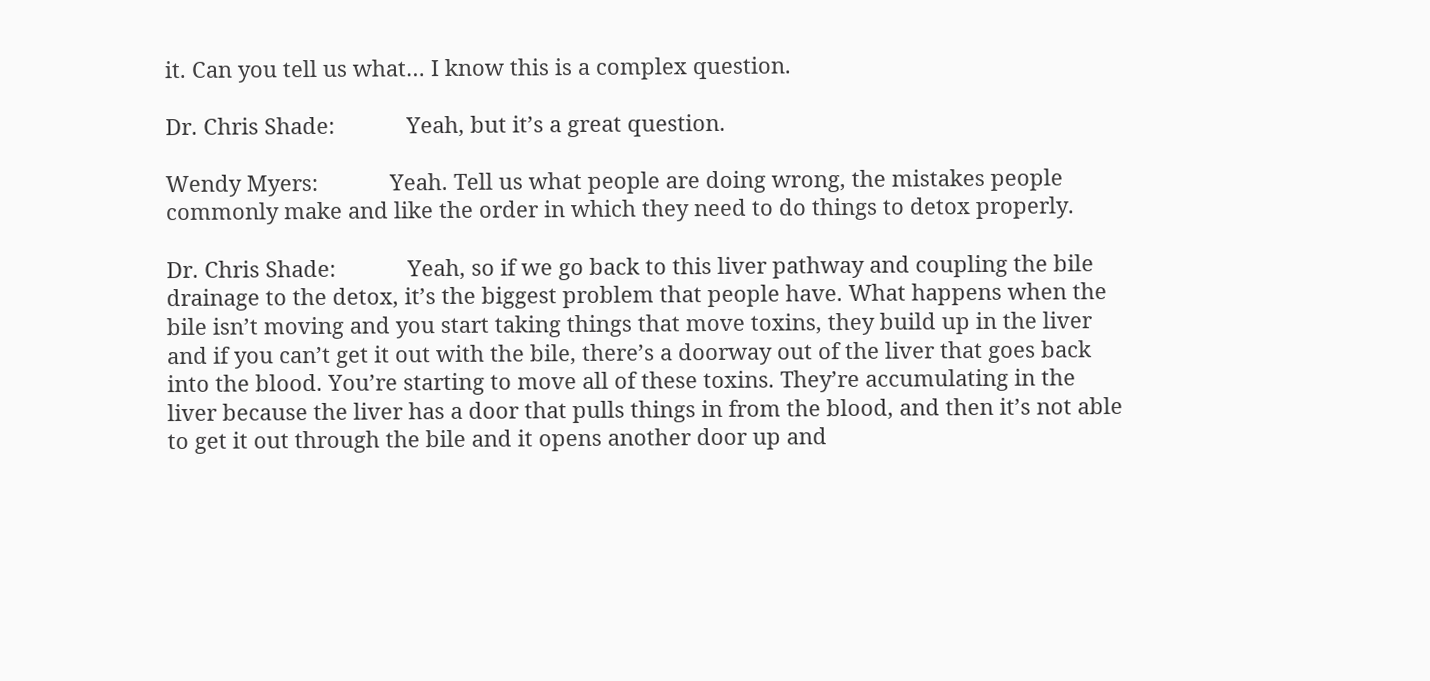it. Can you tell us what… I know this is a complex question.

Dr. Chris Shade:            Yeah, but it’s a great question.

Wendy Myers:            Yeah. Tell us what people are doing wrong, the mistakes people commonly make and like the order in which they need to do things to detox properly.

Dr. Chris Shade:            Yeah, so if we go back to this liver pathway and coupling the bile drainage to the detox, it’s the biggest problem that people have. What happens when the bile isn’t moving and you start taking things that move toxins, they build up in the liver and if you can’t get it out with the bile, there’s a doorway out of the liver that goes back into the blood. You’re starting to move all of these toxins. They’re accumulating in the liver because the liver has a door that pulls things in from the blood, and then it’s not able to get it out through the bile and it opens another door up and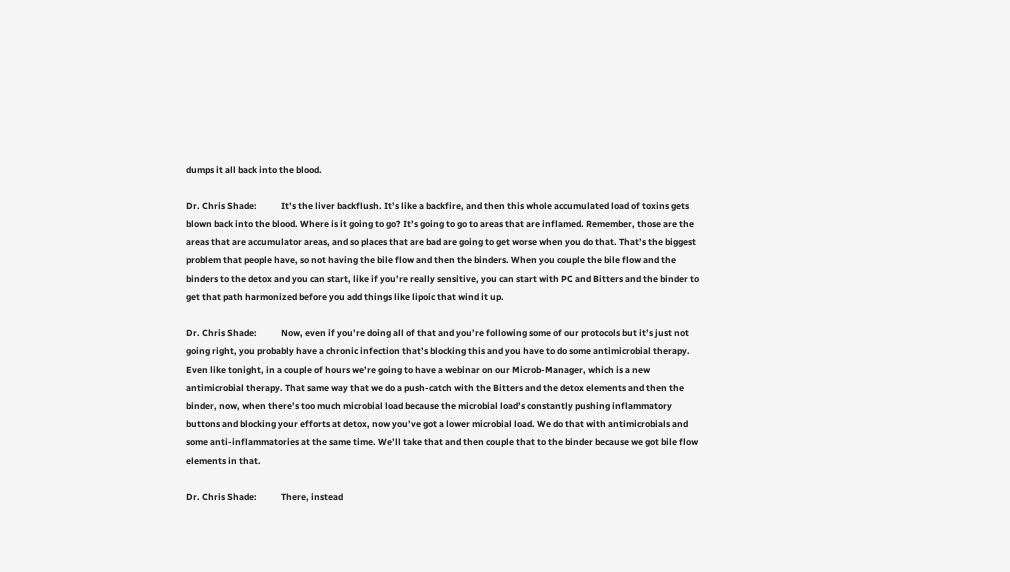dumps it all back into the blood.

Dr. Chris Shade:            It’s the liver backflush. It’s like a backfire, and then this whole accumulated load of toxins gets blown back into the blood. Where is it going to go? It’s going to go to areas that are inflamed. Remember, those are the areas that are accumulator areas, and so places that are bad are going to get worse when you do that. That’s the biggest problem that people have, so not having the bile flow and then the binders. When you couple the bile flow and the binders to the detox and you can start, like if you’re really sensitive, you can start with PC and Bitters and the binder to get that path harmonized before you add things like lipoic that wind it up.

Dr. Chris Shade:            Now, even if you’re doing all of that and you’re following some of our protocols but it’s just not going right, you probably have a chronic infection that’s blocking this and you have to do some antimicrobial therapy. Even like tonight, in a couple of hours we’re going to have a webinar on our Microb-Manager, which is a new antimicrobial therapy. That same way that we do a push-catch with the Bitters and the detox elements and then the binder, now, when there’s too much microbial load because the microbial load’s constantly pushing inflammatory buttons and blocking your efforts at detox, now you’ve got a lower microbial load. We do that with antimicrobials and some anti-inflammatories at the same time. We’ll take that and then couple that to the binder because we got bile flow elements in that.

Dr. Chris Shade:            There, instead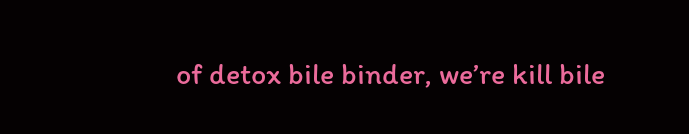of detox bile binder, we’re kill bile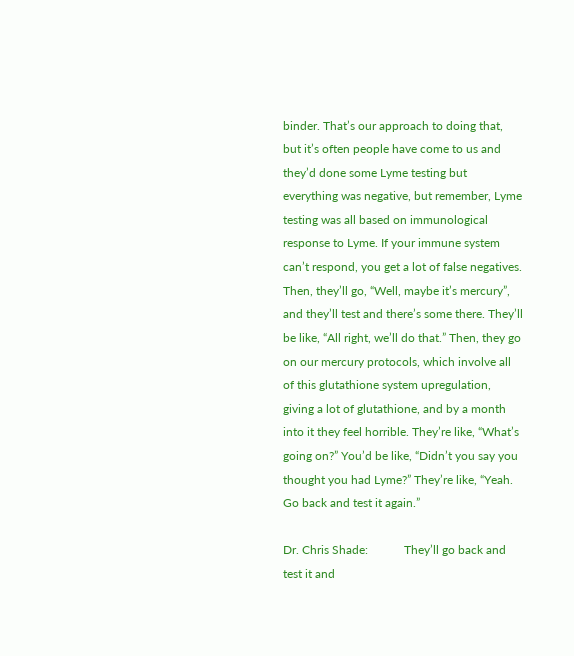binder. That’s our approach to doing that, but it’s often people have come to us and they’d done some Lyme testing but everything was negative, but remember, Lyme testing was all based on immunological response to Lyme. If your immune system can’t respond, you get a lot of false negatives. Then, they’ll go, “Well, maybe it’s mercury”, and they’ll test and there’s some there. They’ll be like, “All right, we’ll do that.” Then, they go on our mercury protocols, which involve all of this glutathione system upregulation, giving a lot of glutathione, and by a month into it they feel horrible. They’re like, “What’s going on?” You’d be like, “Didn’t you say you thought you had Lyme?” They’re like, “Yeah. Go back and test it again.”

Dr. Chris Shade:            They’ll go back and test it and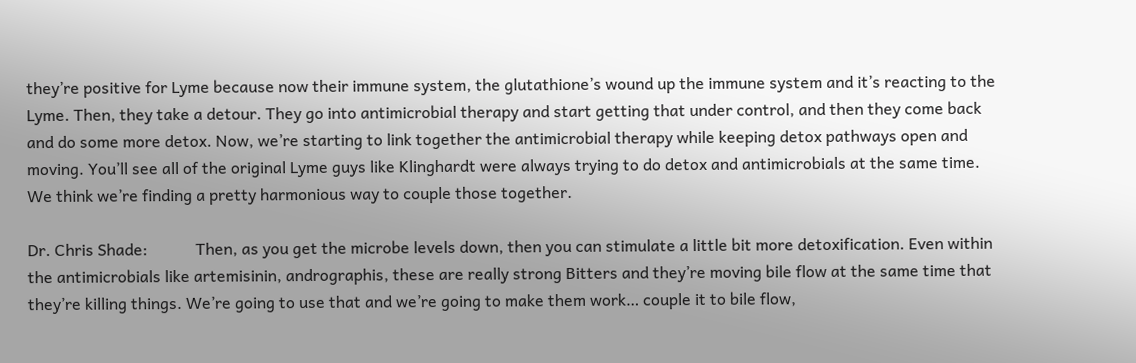they’re positive for Lyme because now their immune system, the glutathione’s wound up the immune system and it’s reacting to the Lyme. Then, they take a detour. They go into antimicrobial therapy and start getting that under control, and then they come back and do some more detox. Now, we’re starting to link together the antimicrobial therapy while keeping detox pathways open and moving. You’ll see all of the original Lyme guys like Klinghardt were always trying to do detox and antimicrobials at the same time. We think we’re finding a pretty harmonious way to couple those together.

Dr. Chris Shade:            Then, as you get the microbe levels down, then you can stimulate a little bit more detoxification. Even within the antimicrobials like artemisinin, andrographis, these are really strong Bitters and they’re moving bile flow at the same time that they’re killing things. We’re going to use that and we’re going to make them work… couple it to bile flow,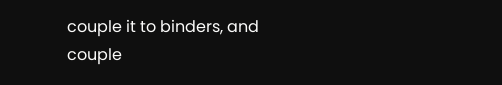couple it to binders, and couple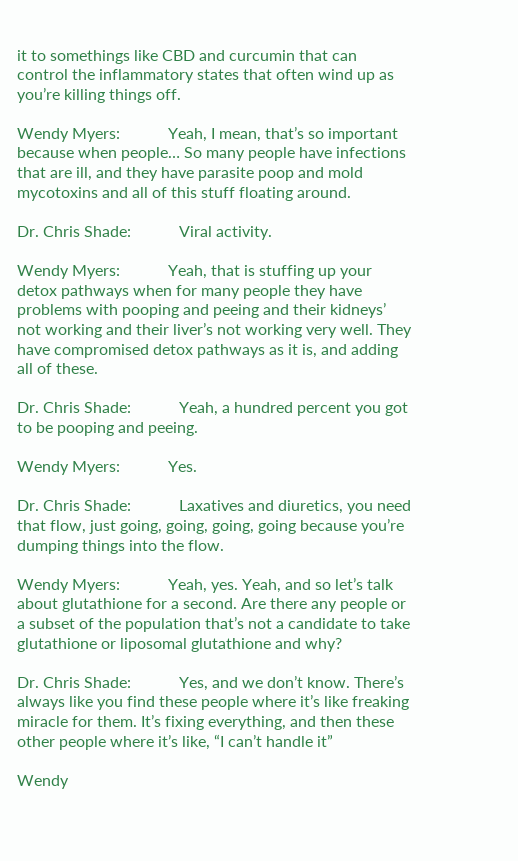it to somethings like CBD and curcumin that can control the inflammatory states that often wind up as you’re killing things off.

Wendy Myers:            Yeah, I mean, that’s so important because when people… So many people have infections that are ill, and they have parasite poop and mold mycotoxins and all of this stuff floating around.

Dr. Chris Shade:            Viral activity.

Wendy Myers:            Yeah, that is stuffing up your detox pathways when for many people they have problems with pooping and peeing and their kidneys’ not working and their liver’s not working very well. They have compromised detox pathways as it is, and adding all of these.

Dr. Chris Shade:            Yeah, a hundred percent you got to be pooping and peeing.

Wendy Myers:            Yes.

Dr. Chris Shade:            Laxatives and diuretics, you need that flow, just going, going, going, going because you’re dumping things into the flow.

Wendy Myers:            Yeah, yes. Yeah, and so let’s talk about glutathione for a second. Are there any people or a subset of the population that’s not a candidate to take glutathione or liposomal glutathione and why?

Dr. Chris Shade:            Yes, and we don’t know. There’s always like you find these people where it’s like freaking miracle for them. It’s fixing everything, and then these other people where it’s like, “I can’t handle it”

Wendy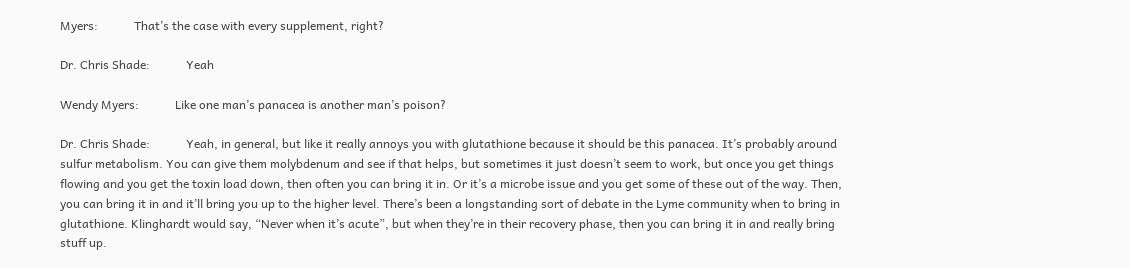Myers:            That’s the case with every supplement, right?

Dr. Chris Shade:            Yeah

Wendy Myers:            Like one man’s panacea is another man’s poison?

Dr. Chris Shade:            Yeah, in general, but like it really annoys you with glutathione because it should be this panacea. It’s probably around sulfur metabolism. You can give them molybdenum and see if that helps, but sometimes it just doesn’t seem to work, but once you get things flowing and you get the toxin load down, then often you can bring it in. Or it’s a microbe issue and you get some of these out of the way. Then, you can bring it in and it’ll bring you up to the higher level. There’s been a longstanding sort of debate in the Lyme community when to bring in glutathione. Klinghardt would say, “Never when it’s acute”, but when they’re in their recovery phase, then you can bring it in and really bring stuff up.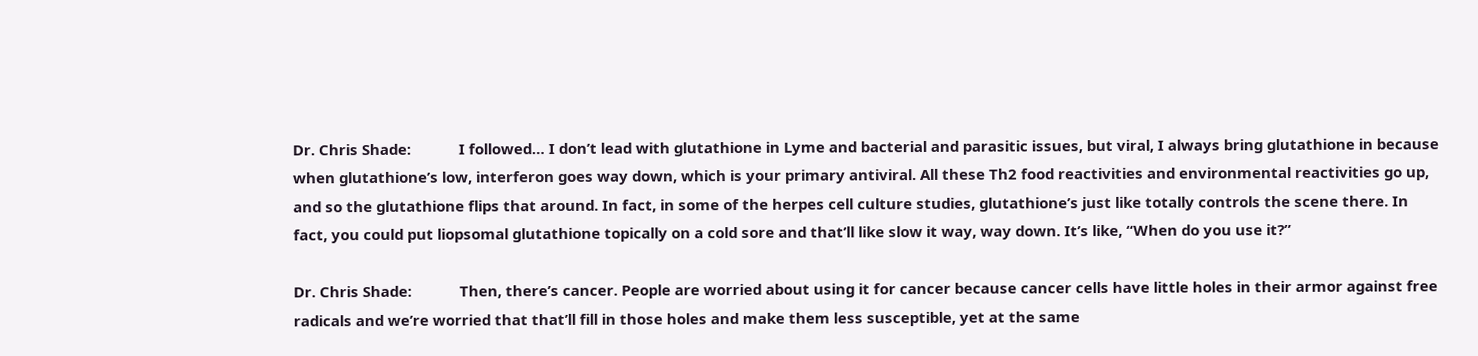Dr. Chris Shade:            I followed… I don’t lead with glutathione in Lyme and bacterial and parasitic issues, but viral, I always bring glutathione in because when glutathione’s low, interferon goes way down, which is your primary antiviral. All these Th2 food reactivities and environmental reactivities go up, and so the glutathione flips that around. In fact, in some of the herpes cell culture studies, glutathione’s just like totally controls the scene there. In fact, you could put liopsomal glutathione topically on a cold sore and that’ll like slow it way, way down. It’s like, “When do you use it?”

Dr. Chris Shade:            Then, there’s cancer. People are worried about using it for cancer because cancer cells have little holes in their armor against free radicals and we’re worried that that’ll fill in those holes and make them less susceptible, yet at the same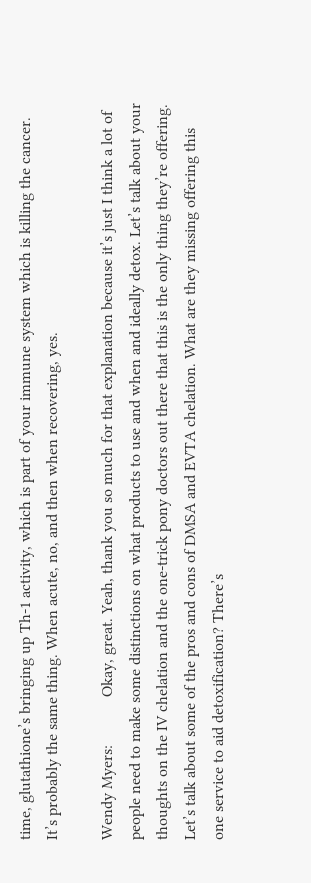time, glutathione’s bringing up Th-1 activity, which is part of your immune system which is killing the cancer. It’s probably the same thing. When acute, no, and then when recovering, yes.

Wendy Myers:            Okay, great. Yeah, thank you so much for that explanation because it’s just I think a lot of people need to make some distinctions on what products to use and when and ideally detox. Let’s talk about your thoughts on the IV chelation and the one-trick pony doctors out there that this is the only thing they’re offering. Let’s talk about some of the pros and cons of DMSA and EVTA chelation. What are they missing offering this one service to aid detoxification? There’s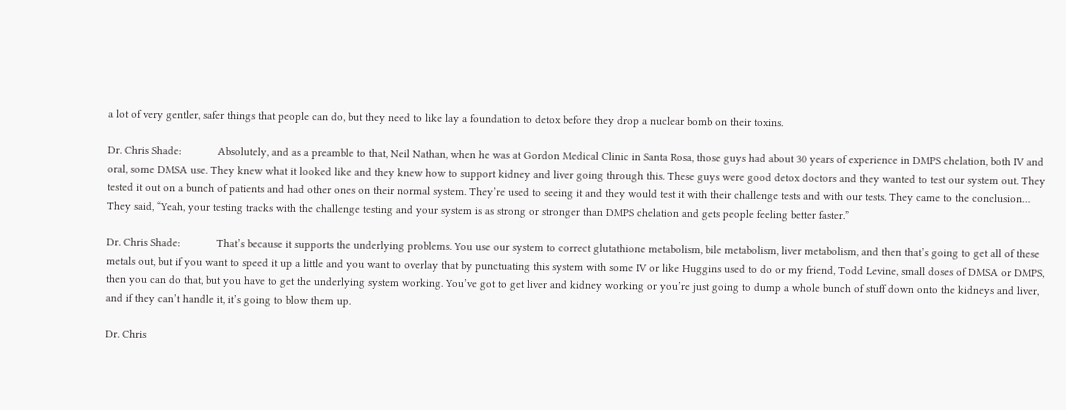a lot of very gentler, safer things that people can do, but they need to like lay a foundation to detox before they drop a nuclear bomb on their toxins.

Dr. Chris Shade:            Absolutely, and as a preamble to that, Neil Nathan, when he was at Gordon Medical Clinic in Santa Rosa, those guys had about 30 years of experience in DMPS chelation, both IV and oral, some DMSA use. They knew what it looked like and they knew how to support kidney and liver going through this. These guys were good detox doctors and they wanted to test our system out. They tested it out on a bunch of patients and had other ones on their normal system. They’re used to seeing it and they would test it with their challenge tests and with our tests. They came to the conclusion… They said, “Yeah, your testing tracks with the challenge testing and your system is as strong or stronger than DMPS chelation and gets people feeling better faster.”

Dr. Chris Shade:            That’s because it supports the underlying problems. You use our system to correct glutathione metabolism, bile metabolism, liver metabolism, and then that’s going to get all of these metals out, but if you want to speed it up a little and you want to overlay that by punctuating this system with some IV or like Huggins used to do or my friend, Todd Levine, small doses of DMSA or DMPS, then you can do that, but you have to get the underlying system working. You’ve got to get liver and kidney working or you’re just going to dump a whole bunch of stuff down onto the kidneys and liver, and if they can’t handle it, it’s going to blow them up.

Dr. Chris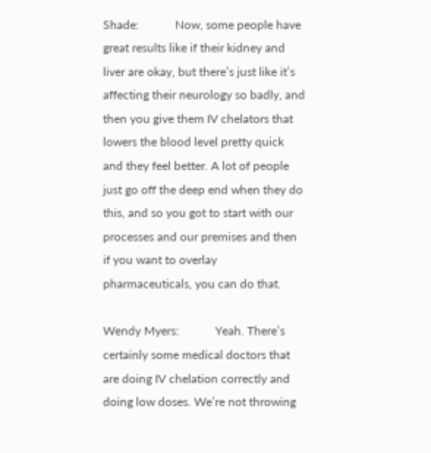Shade:            Now, some people have great results like if their kidney and liver are okay, but there’s just like it’s affecting their neurology so badly, and then you give them IV chelators that lowers the blood level pretty quick and they feel better. A lot of people just go off the deep end when they do this, and so you got to start with our processes and our premises and then if you want to overlay pharmaceuticals, you can do that.

Wendy Myers:            Yeah. There’s certainly some medical doctors that are doing IV chelation correctly and doing low doses. We’re not throwing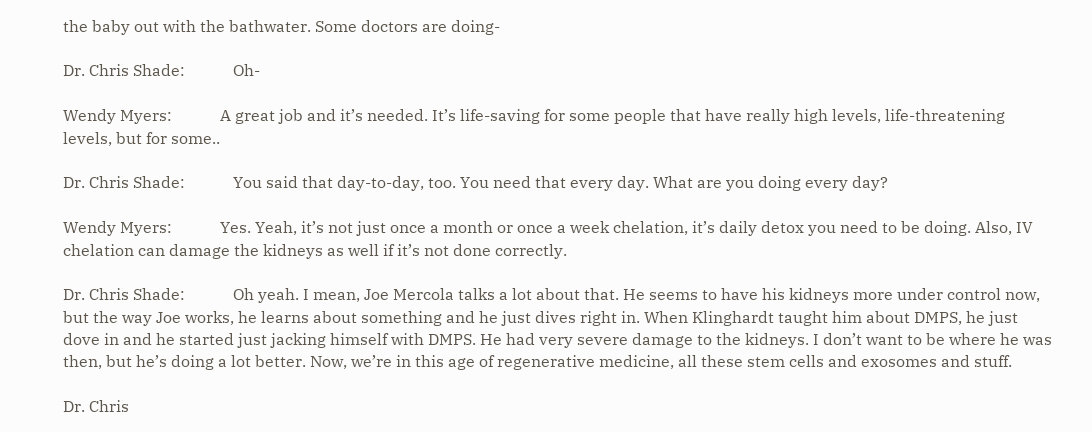the baby out with the bathwater. Some doctors are doing-

Dr. Chris Shade:            Oh-

Wendy Myers:            A great job and it’s needed. It’s life-saving for some people that have really high levels, life-threatening levels, but for some..

Dr. Chris Shade:            You said that day-to-day, too. You need that every day. What are you doing every day?

Wendy Myers:            Yes. Yeah, it’s not just once a month or once a week chelation, it’s daily detox you need to be doing. Also, IV chelation can damage the kidneys as well if it’s not done correctly.

Dr. Chris Shade:            Oh yeah. I mean, Joe Mercola talks a lot about that. He seems to have his kidneys more under control now, but the way Joe works, he learns about something and he just dives right in. When Klinghardt taught him about DMPS, he just dove in and he started just jacking himself with DMPS. He had very severe damage to the kidneys. I don’t want to be where he was then, but he’s doing a lot better. Now, we’re in this age of regenerative medicine, all these stem cells and exosomes and stuff.

Dr. Chris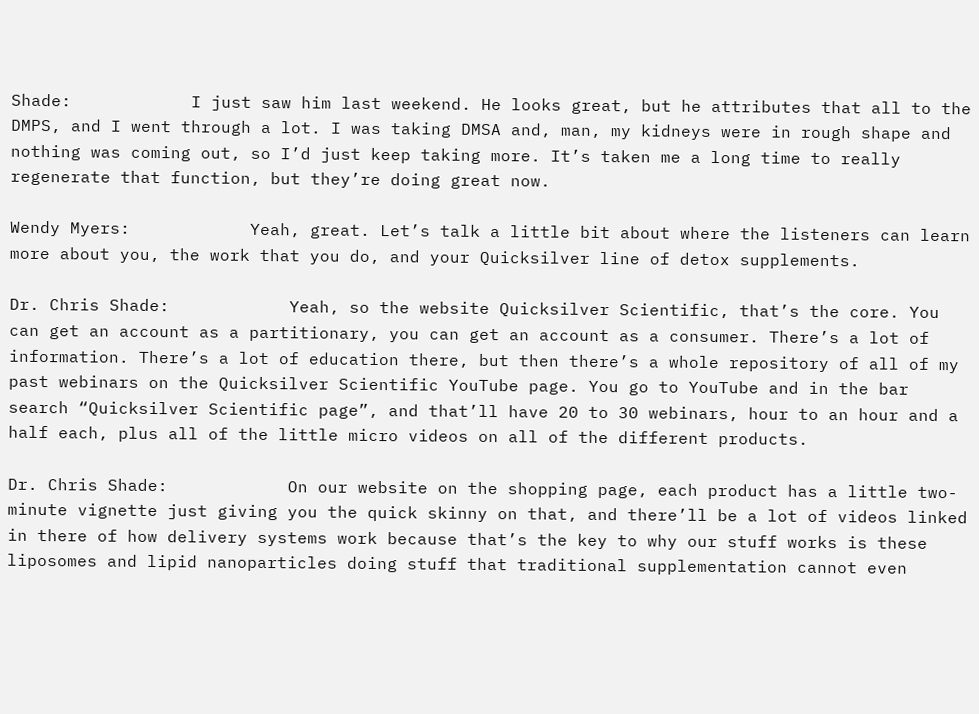Shade:            I just saw him last weekend. He looks great, but he attributes that all to the DMPS, and I went through a lot. I was taking DMSA and, man, my kidneys were in rough shape and nothing was coming out, so I’d just keep taking more. It’s taken me a long time to really regenerate that function, but they’re doing great now.

Wendy Myers:            Yeah, great. Let’s talk a little bit about where the listeners can learn more about you, the work that you do, and your Quicksilver line of detox supplements.

Dr. Chris Shade:            Yeah, so the website Quicksilver Scientific, that’s the core. You can get an account as a partitionary, you can get an account as a consumer. There’s a lot of information. There’s a lot of education there, but then there’s a whole repository of all of my past webinars on the Quicksilver Scientific YouTube page. You go to YouTube and in the bar search “Quicksilver Scientific page”, and that’ll have 20 to 30 webinars, hour to an hour and a half each, plus all of the little micro videos on all of the different products.

Dr. Chris Shade:            On our website on the shopping page, each product has a little two-minute vignette just giving you the quick skinny on that, and there’ll be a lot of videos linked in there of how delivery systems work because that’s the key to why our stuff works is these liposomes and lipid nanoparticles doing stuff that traditional supplementation cannot even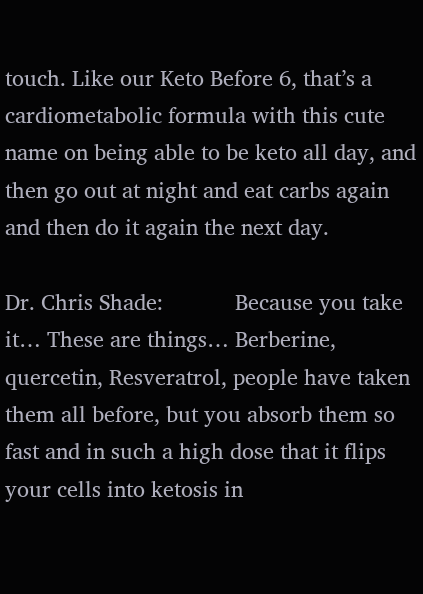touch. Like our Keto Before 6, that’s a cardiometabolic formula with this cute name on being able to be keto all day, and then go out at night and eat carbs again and then do it again the next day.

Dr. Chris Shade:            Because you take it… These are things… Berberine, quercetin, Resveratrol, people have taken them all before, but you absorb them so fast and in such a high dose that it flips your cells into ketosis in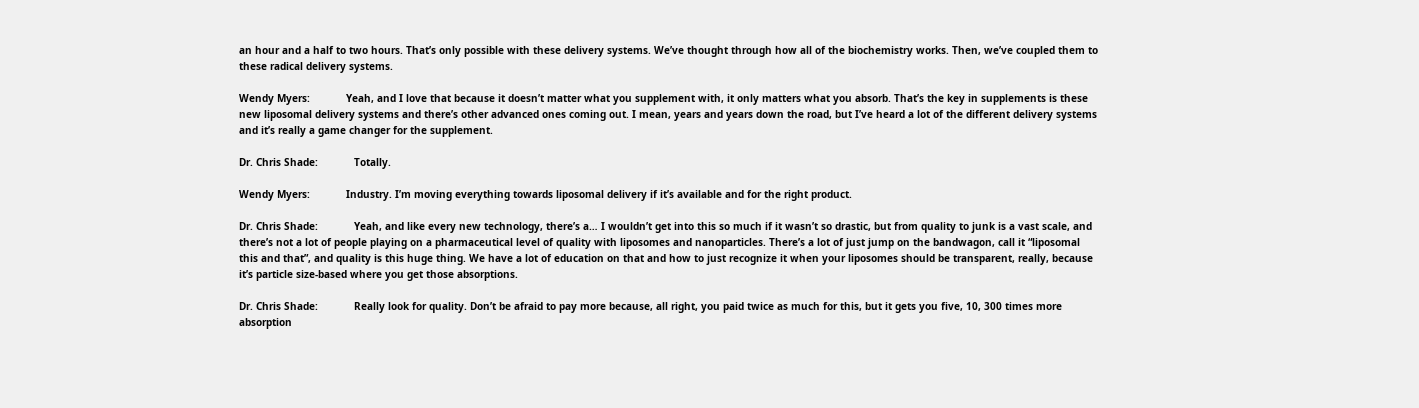an hour and a half to two hours. That’s only possible with these delivery systems. We’ve thought through how all of the biochemistry works. Then, we’ve coupled them to these radical delivery systems.

Wendy Myers:            Yeah, and I love that because it doesn’t matter what you supplement with, it only matters what you absorb. That’s the key in supplements is these new liposomal delivery systems and there’s other advanced ones coming out. I mean, years and years down the road, but I’ve heard a lot of the different delivery systems and it’s really a game changer for the supplement.

Dr. Chris Shade:            Totally.

Wendy Myers:            Industry. I’m moving everything towards liposomal delivery if it’s available and for the right product.

Dr. Chris Shade:            Yeah, and like every new technology, there’s a… I wouldn’t get into this so much if it wasn’t so drastic, but from quality to junk is a vast scale, and there’s not a lot of people playing on a pharmaceutical level of quality with liposomes and nanoparticles. There’s a lot of just jump on the bandwagon, call it “liposomal this and that”, and quality is this huge thing. We have a lot of education on that and how to just recognize it when your liposomes should be transparent, really, because it’s particle size-based where you get those absorptions.

Dr. Chris Shade:            Really look for quality. Don’t be afraid to pay more because, all right, you paid twice as much for this, but it gets you five, 10, 300 times more absorption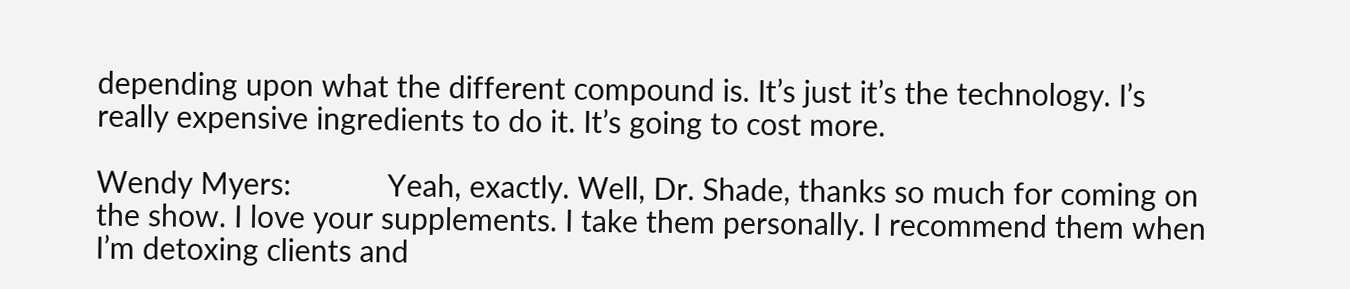depending upon what the different compound is. It’s just it’s the technology. I’s really expensive ingredients to do it. It’s going to cost more.

Wendy Myers:            Yeah, exactly. Well, Dr. Shade, thanks so much for coming on the show. I love your supplements. I take them personally. I recommend them when I’m detoxing clients and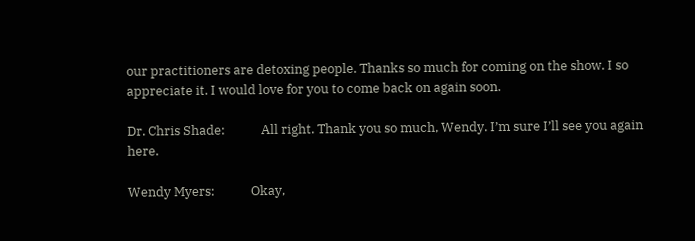our practitioners are detoxing people. Thanks so much for coming on the show. I so appreciate it. I would love for you to come back on again soon.

Dr. Chris Shade:            All right. Thank you so much, Wendy. I’m sure I’ll see you again here.

Wendy Myers:            Okay,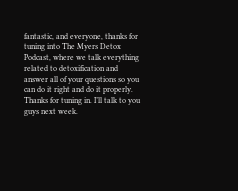fantastic, and everyone, thanks for tuning into The Myers Detox Podcast, where we talk everything related to detoxification and answer all of your questions so you can do it right and do it properly. Thanks for tuning in. I’ll talk to you guys next week.